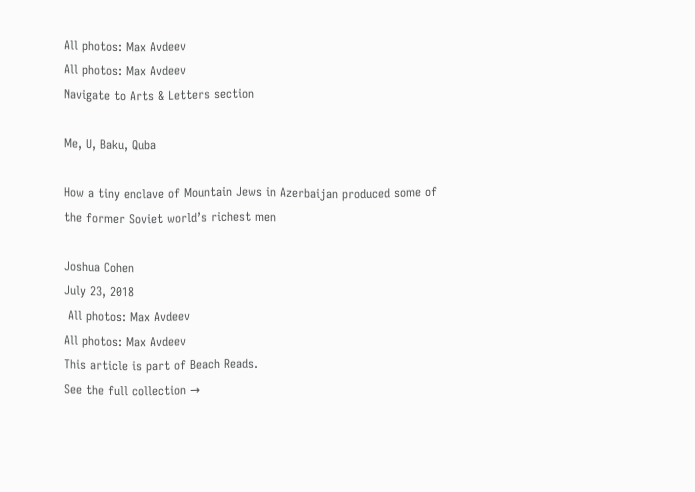All photos: Max Avdeev
All photos: Max Avdeev
Navigate to Arts & Letters section

Me, U, Baku, Quba

How a tiny enclave of Mountain Jews in Azerbaijan produced some of the former Soviet world’s richest men

Joshua Cohen
July 23, 2018
 All photos: Max Avdeev
All photos: Max Avdeev
This article is part of Beach Reads.
See the full collection →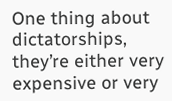One thing about dictatorships, they’re either very expensive or very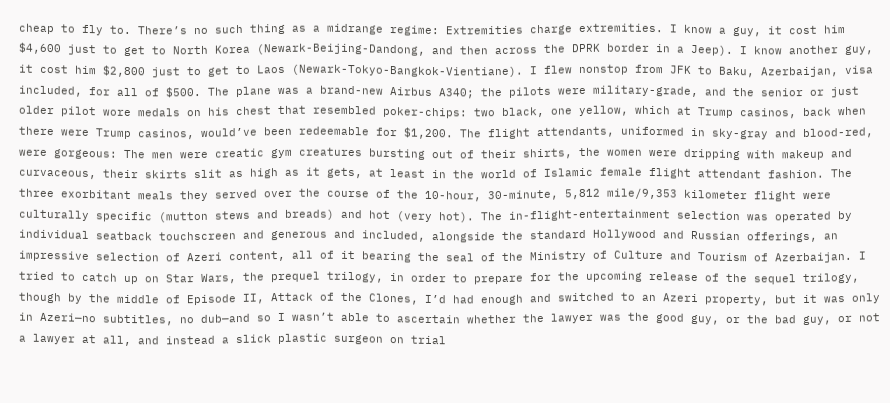cheap to fly to. There’s no such thing as a midrange regime: Extremities charge extremities. I know a guy, it cost him $4,600 just to get to North Korea (Newark-Beijing-Dandong, and then across the DPRK border in a Jeep). I know another guy, it cost him $2,800 just to get to Laos (Newark-Tokyo-Bangkok-Vientiane). I flew nonstop from JFK to Baku, Azerbaijan, visa included, for all of $500. The plane was a brand-new Airbus A340; the pilots were military-grade, and the senior or just older pilot wore medals on his chest that resembled poker-chips: two black, one yellow, which at Trump casinos, back when there were Trump casinos, would’ve been redeemable for $1,200. The flight attendants, uniformed in sky-gray and blood-red, were gorgeous: The men were creatic gym creatures bursting out of their shirts, the women were dripping with makeup and curvaceous, their skirts slit as high as it gets, at least in the world of Islamic female flight attendant fashion. The three exorbitant meals they served over the course of the 10-hour, 30-minute, 5,812 mile/9,353 kilometer flight were culturally specific (mutton stews and breads) and hot (very hot). The in-flight-entertainment selection was operated by individual seatback touchscreen and generous and included, alongside the standard Hollywood and Russian offerings, an impressive selection of Azeri content, all of it bearing the seal of the Ministry of Culture and Tourism of Azerbaijan. I tried to catch up on Star Wars, the prequel trilogy, in order to prepare for the upcoming release of the sequel trilogy, though by the middle of Episode II, Attack of the Clones, I’d had enough and switched to an Azeri property, but it was only in Azeri—no subtitles, no dub—and so I wasn’t able to ascertain whether the lawyer was the good guy, or the bad guy, or not a lawyer at all, and instead a slick plastic surgeon on trial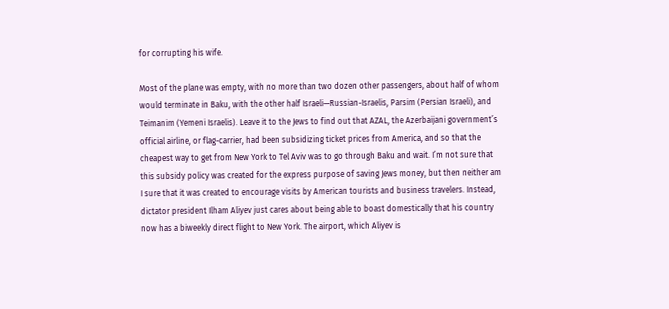for corrupting his wife.

Most of the plane was empty, with no more than two dozen other passengers, about half of whom would terminate in Baku, with the other half Israeli—Russian-Israelis, Parsim (Persian Israeli), and Teimanim (Yemeni Israelis). Leave it to the Jews to find out that AZAL, the Azerbaijani government’s official airline, or flag-carrier, had been subsidizing ticket prices from America, and so that the cheapest way to get from New York to Tel Aviv was to go through Baku and wait. I’m not sure that this subsidy policy was created for the express purpose of saving Jews money, but then neither am I sure that it was created to encourage visits by American tourists and business travelers. Instead, dictator president Ilham Aliyev just cares about being able to boast domestically that his country now has a biweekly direct flight to New York. The airport, which Aliyev is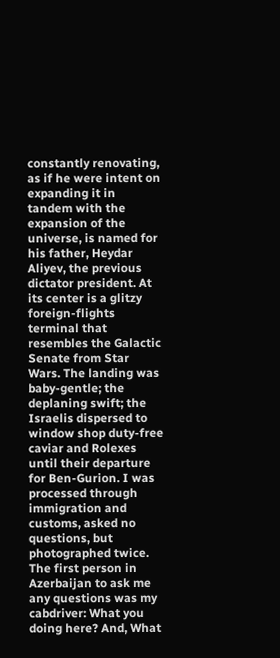constantly renovating, as if he were intent on expanding it in tandem with the expansion of the universe, is named for his father, Heydar Aliyev, the previous dictator president. At its center is a glitzy foreign-flights terminal that resembles the Galactic Senate from Star Wars. The landing was baby-gentle; the deplaning swift; the Israelis dispersed to window shop duty-free caviar and Rolexes until their departure for Ben-Gurion. I was processed through immigration and customs, asked no questions, but photographed twice. The first person in Azerbaijan to ask me any questions was my cabdriver: What you doing here? And, What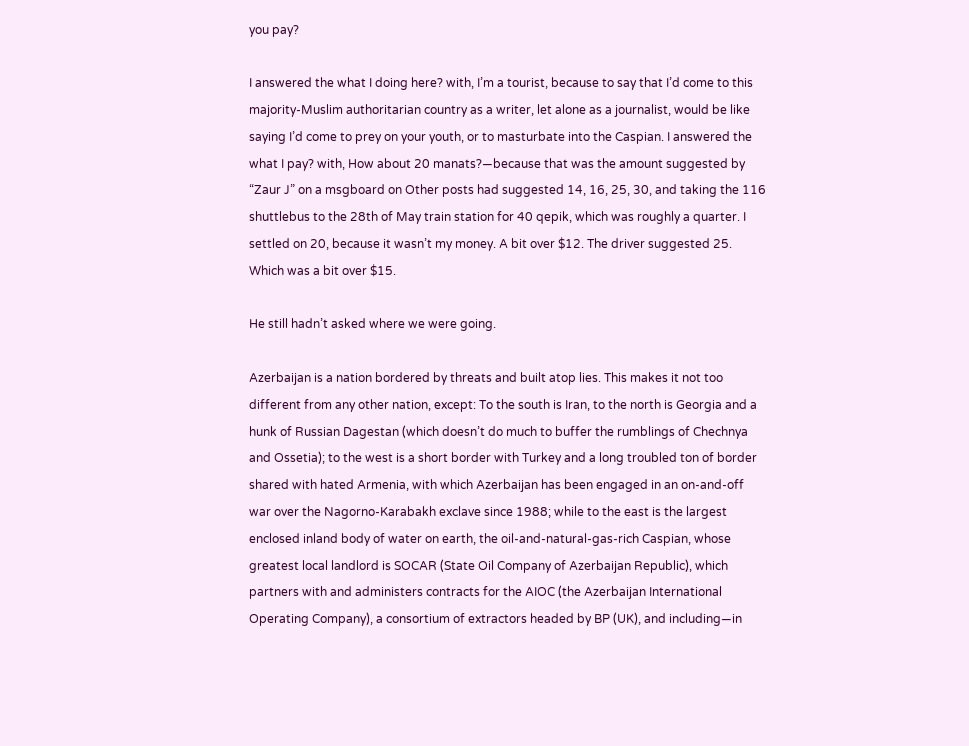you pay?

I answered the what I doing here? with, I’m a tourist, because to say that I’d come to this majority-Muslim authoritarian country as a writer, let alone as a journalist, would be like saying I’d come to prey on your youth, or to masturbate into the Caspian. I answered the what I pay? with, How about 20 manats?—because that was the amount suggested by “Zaur J” on a msgboard on Other posts had suggested 14, 16, 25, 30, and taking the 116 shuttlebus to the 28th of May train station for 40 qepik, which was roughly a quarter. I settled on 20, because it wasn’t my money. A bit over $12. The driver suggested 25. Which was a bit over $15.

He still hadn’t asked where we were going.

Azerbaijan is a nation bordered by threats and built atop lies. This makes it not too different from any other nation, except: To the south is Iran, to the north is Georgia and a hunk of Russian Dagestan (which doesn’t do much to buffer the rumblings of Chechnya and Ossetia); to the west is a short border with Turkey and a long troubled ton of border shared with hated Armenia, with which Azerbaijan has been engaged in an on-and-off war over the Nagorno-Karabakh exclave since 1988; while to the east is the largest enclosed inland body of water on earth, the oil-and-natural-gas-rich Caspian, whose greatest local landlord is SOCAR (State Oil Company of Azerbaijan Republic), which partners with and administers contracts for the AIOC (the Azerbaijan International Operating Company), a consortium of extractors headed by BP (UK), and including—in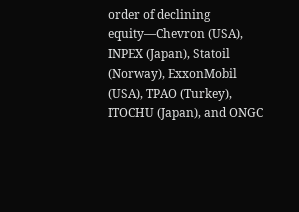order of declining equity—Chevron (USA), INPEX (Japan), Statoil (Norway), ExxonMobil (USA), TPAO (Turkey), ITOCHU (Japan), and ONGC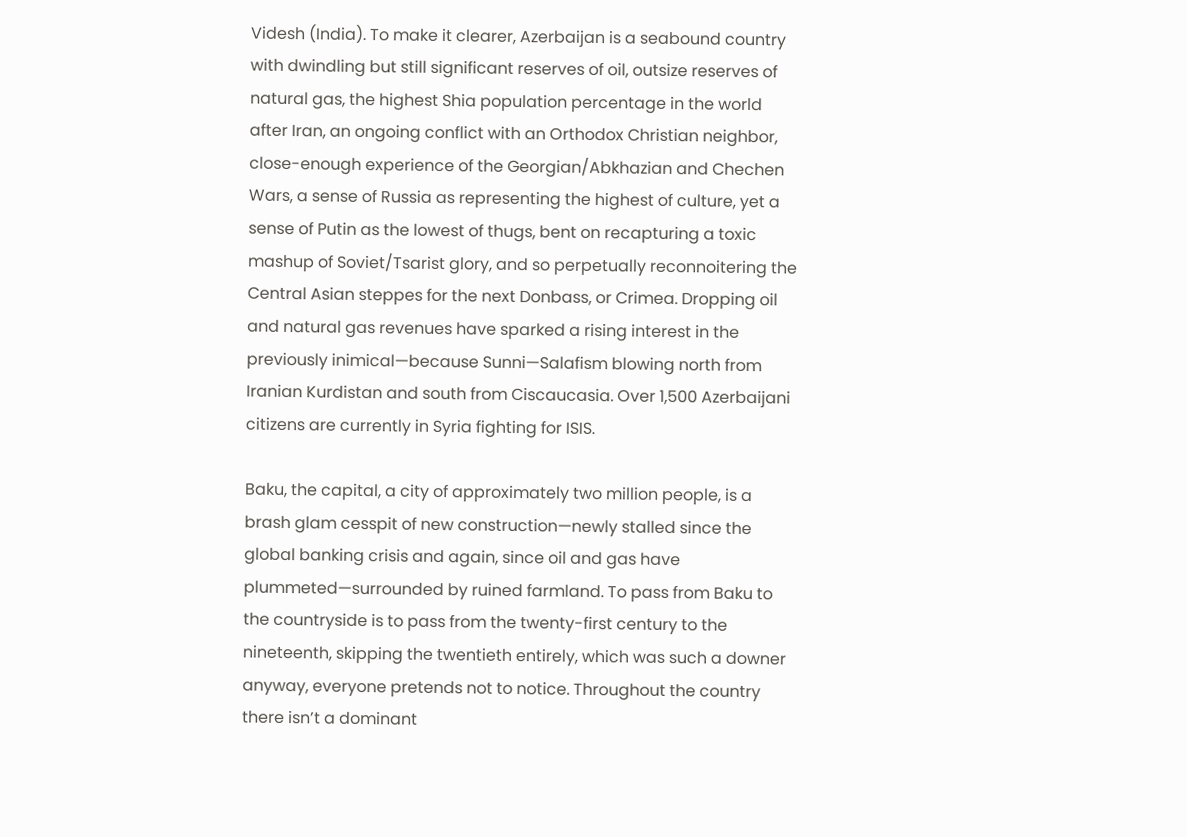Videsh (India). To make it clearer, Azerbaijan is a seabound country with dwindling but still significant reserves of oil, outsize reserves of natural gas, the highest Shia population percentage in the world after Iran, an ongoing conflict with an Orthodox Christian neighbor, close-enough experience of the Georgian/Abkhazian and Chechen Wars, a sense of Russia as representing the highest of culture, yet a sense of Putin as the lowest of thugs, bent on recapturing a toxic mashup of Soviet/Tsarist glory, and so perpetually reconnoitering the Central Asian steppes for the next Donbass, or Crimea. Dropping oil and natural gas revenues have sparked a rising interest in the previously inimical—because Sunni—Salafism blowing north from Iranian Kurdistan and south from Ciscaucasia. Over 1,500 Azerbaijani citizens are currently in Syria fighting for ISIS.

Baku, the capital, a city of approximately two million people, is a brash glam cesspit of new construction—newly stalled since the global banking crisis and again, since oil and gas have plummeted—surrounded by ruined farmland. To pass from Baku to the countryside is to pass from the twenty-first century to the nineteenth, skipping the twentieth entirely, which was such a downer anyway, everyone pretends not to notice. Throughout the country there isn’t a dominant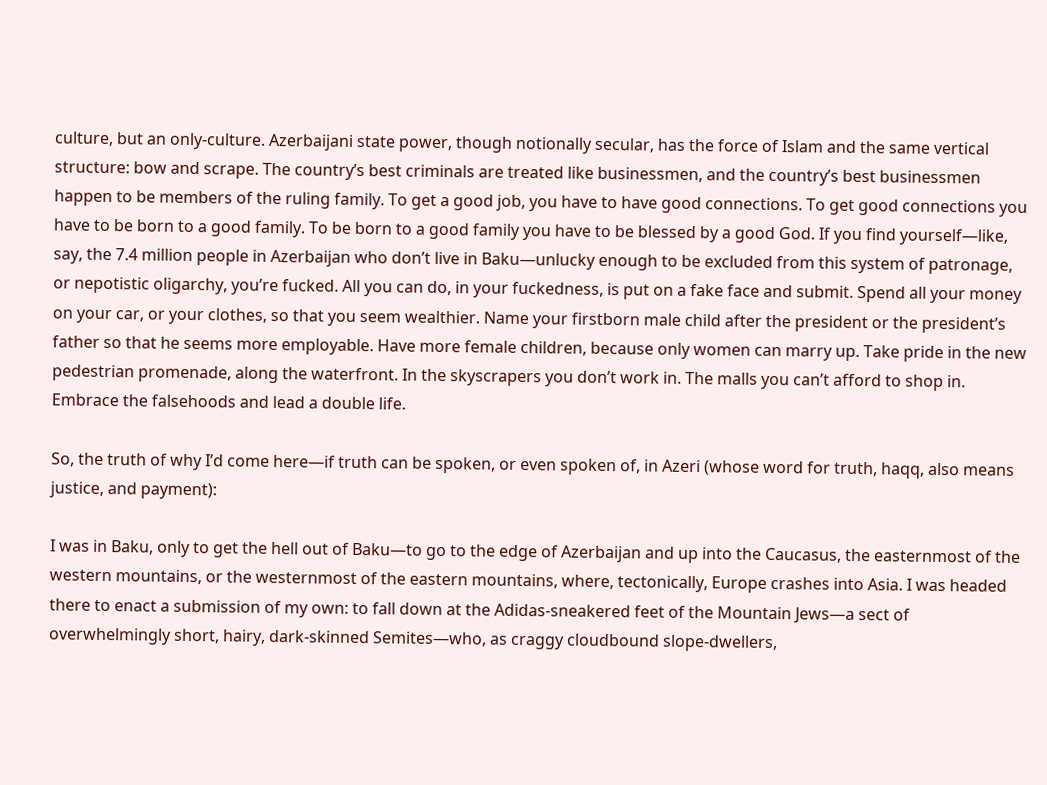culture, but an only-culture. Azerbaijani state power, though notionally secular, has the force of Islam and the same vertical structure: bow and scrape. The country’s best criminals are treated like businessmen, and the country’s best businessmen happen to be members of the ruling family. To get a good job, you have to have good connections. To get good connections you have to be born to a good family. To be born to a good family you have to be blessed by a good God. If you find yourself—like, say, the 7.4 million people in Azerbaijan who don’t live in Baku—unlucky enough to be excluded from this system of patronage, or nepotistic oligarchy, you’re fucked. All you can do, in your fuckedness, is put on a fake face and submit. Spend all your money on your car, or your clothes, so that you seem wealthier. Name your firstborn male child after the president or the president’s father so that he seems more employable. Have more female children, because only women can marry up. Take pride in the new pedestrian promenade, along the waterfront. In the skyscrapers you don’t work in. The malls you can’t afford to shop in. Embrace the falsehoods and lead a double life.

So, the truth of why I’d come here—if truth can be spoken, or even spoken of, in Azeri (whose word for truth, haqq, also means justice, and payment):

I was in Baku, only to get the hell out of Baku—to go to the edge of Azerbaijan and up into the Caucasus, the easternmost of the western mountains, or the westernmost of the eastern mountains, where, tectonically, Europe crashes into Asia. I was headed there to enact a submission of my own: to fall down at the Adidas-sneakered feet of the Mountain Jews—a sect of overwhelmingly short, hairy, dark-skinned Semites—who, as craggy cloudbound slope-dwellers,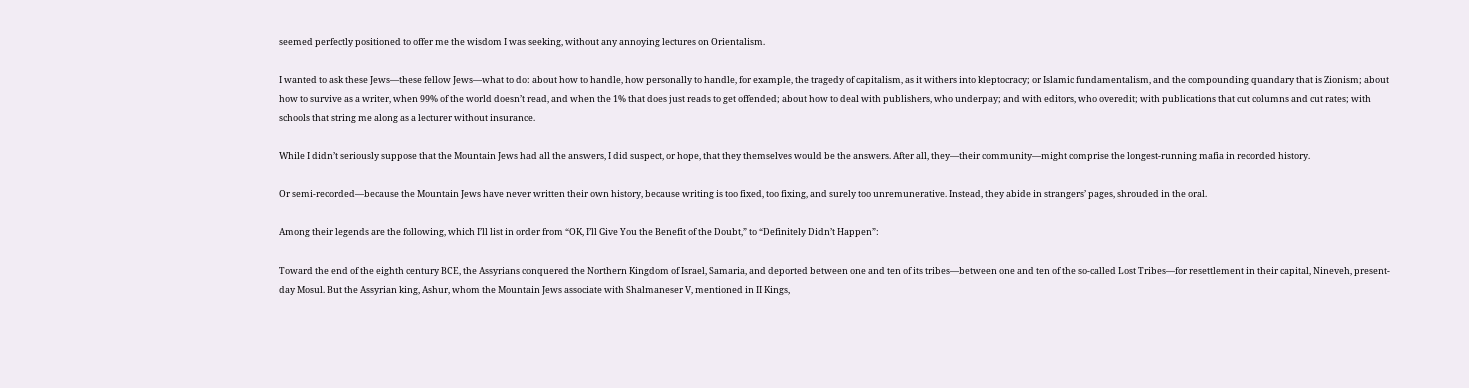seemed perfectly positioned to offer me the wisdom I was seeking, without any annoying lectures on Orientalism.

I wanted to ask these Jews—these fellow Jews—what to do: about how to handle, how personally to handle, for example, the tragedy of capitalism, as it withers into kleptocracy; or Islamic fundamentalism, and the compounding quandary that is Zionism; about how to survive as a writer, when 99% of the world doesn’t read, and when the 1% that does just reads to get offended; about how to deal with publishers, who underpay; and with editors, who overedit; with publications that cut columns and cut rates; with schools that string me along as a lecturer without insurance.

While I didn’t seriously suppose that the Mountain Jews had all the answers, I did suspect, or hope, that they themselves would be the answers. After all, they—their community—might comprise the longest-running mafia in recorded history.

Or semi-recorded—because the Mountain Jews have never written their own history, because writing is too fixed, too fixing, and surely too unremunerative. Instead, they abide in strangers’ pages, shrouded in the oral.

Among their legends are the following, which I’ll list in order from “OK, I’ll Give You the Benefit of the Doubt,” to “Definitely Didn’t Happen”:

Toward the end of the eighth century BCE, the Assyrians conquered the Northern Kingdom of Israel, Samaria, and deported between one and ten of its tribes—between one and ten of the so-called Lost Tribes—for resettlement in their capital, Nineveh, present-day Mosul. But the Assyrian king, Ashur, whom the Mountain Jews associate with Shalmaneser V, mentioned in II Kings,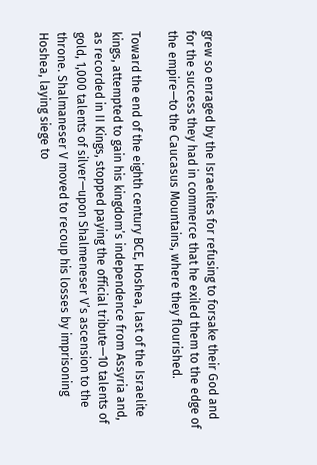grew so enraged by the Israelites for refusing to forsake their God and for the success they had in commerce that he exiled them to the edge of the empire—to the Caucasus Mountains, where they flourished.

Toward the end of the eighth century BCE, Hoshea, last of the Israelite kings, attempted to gain his kingdom’s independence from Assyria and, as recorded in II Kings, stopped paying the official tribute—10 talents of gold, 1,000 talents of silver—upon Shalmeneser V’s ascension to the throne. Shalmaneser V moved to recoup his losses by imprisoning Hoshea, laying siege to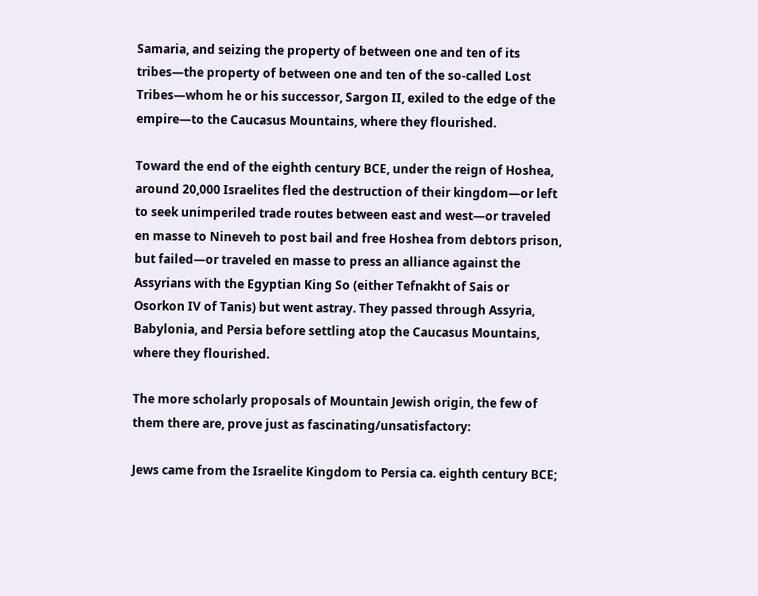Samaria, and seizing the property of between one and ten of its tribes—the property of between one and ten of the so-called Lost Tribes—whom he or his successor, Sargon II, exiled to the edge of the empire—to the Caucasus Mountains, where they flourished.

Toward the end of the eighth century BCE, under the reign of Hoshea, around 20,000 Israelites fled the destruction of their kingdom—or left to seek unimperiled trade routes between east and west—or traveled en masse to Nineveh to post bail and free Hoshea from debtors prison, but failed—or traveled en masse to press an alliance against the Assyrians with the Egyptian King So (either Tefnakht of Sais or Osorkon IV of Tanis) but went astray. They passed through Assyria, Babylonia, and Persia before settling atop the Caucasus Mountains, where they flourished.

The more scholarly proposals of Mountain Jewish origin, the few of them there are, prove just as fascinating/unsatisfactory:

Jews came from the Israelite Kingdom to Persia ca. eighth century BCE;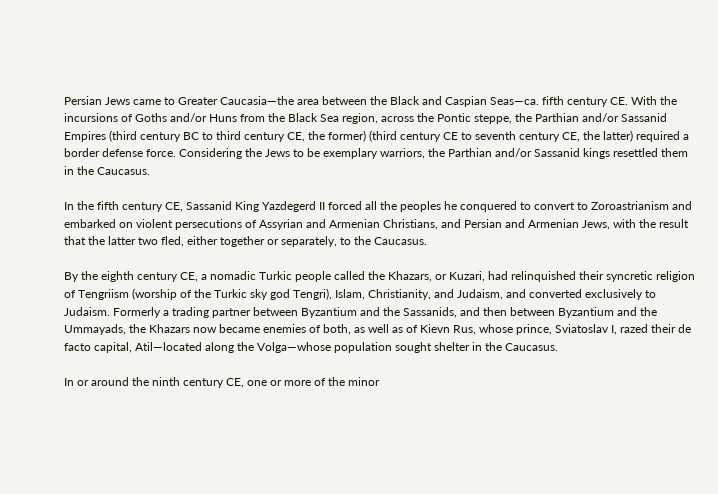Persian Jews came to Greater Caucasia—the area between the Black and Caspian Seas—ca. fifth century CE. With the incursions of Goths and/or Huns from the Black Sea region, across the Pontic steppe, the Parthian and/or Sassanid Empires (third century BC to third century CE, the former) (third century CE to seventh century CE, the latter) required a border defense force. Considering the Jews to be exemplary warriors, the Parthian and/or Sassanid kings resettled them in the Caucasus.

In the fifth century CE, Sassanid King Yazdegerd II forced all the peoples he conquered to convert to Zoroastrianism and embarked on violent persecutions of Assyrian and Armenian Christians, and Persian and Armenian Jews, with the result that the latter two fled, either together or separately, to the Caucasus.

By the eighth century CE, a nomadic Turkic people called the Khazars, or Kuzari, had relinquished their syncretic religion of Tengriism (worship of the Turkic sky god Tengri), Islam, Christianity, and Judaism, and converted exclusively to Judaism. Formerly a trading partner between Byzantium and the Sassanids, and then between Byzantium and the Ummayads, the Khazars now became enemies of both, as well as of Kievn Rus, whose prince, Sviatoslav I, razed their de facto capital, Atil—located along the Volga—whose population sought shelter in the Caucasus.

In or around the ninth century CE, one or more of the minor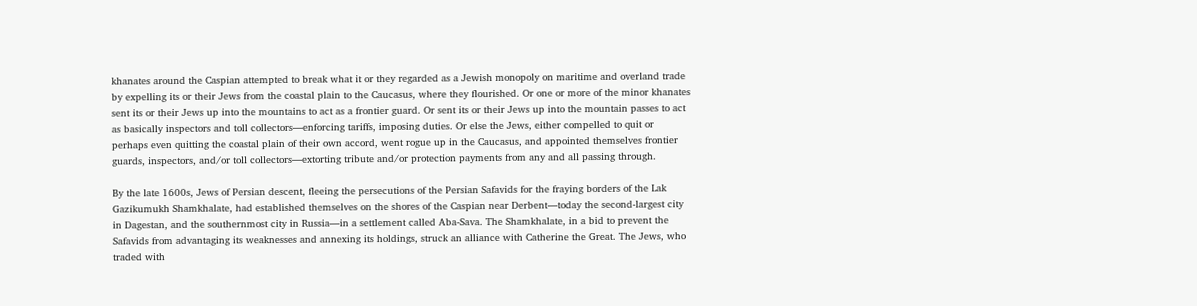khanates around the Caspian attempted to break what it or they regarded as a Jewish monopoly on maritime and overland trade by expelling its or their Jews from the coastal plain to the Caucasus, where they flourished. Or one or more of the minor khanates sent its or their Jews up into the mountains to act as a frontier guard. Or sent its or their Jews up into the mountain passes to act as basically inspectors and toll collectors—enforcing tariffs, imposing duties. Or else the Jews, either compelled to quit or perhaps even quitting the coastal plain of their own accord, went rogue up in the Caucasus, and appointed themselves frontier guards, inspectors, and/or toll collectors—extorting tribute and/or protection payments from any and all passing through.

By the late 1600s, Jews of Persian descent, fleeing the persecutions of the Persian Safavids for the fraying borders of the Lak Gazikumukh Shamkhalate, had established themselves on the shores of the Caspian near Derbent—today the second-largest city in Dagestan, and the southernmost city in Russia—in a settlement called Aba-Sava. The Shamkhalate, in a bid to prevent the Safavids from advantaging its weaknesses and annexing its holdings, struck an alliance with Catherine the Great. The Jews, who traded with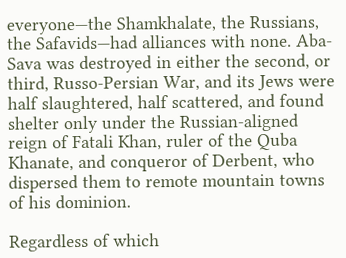everyone—the Shamkhalate, the Russians, the Safavids—had alliances with none. Aba-Sava was destroyed in either the second, or third, Russo-Persian War, and its Jews were half slaughtered, half scattered, and found shelter only under the Russian-aligned reign of Fatali Khan, ruler of the Quba Khanate, and conqueror of Derbent, who dispersed them to remote mountain towns of his dominion.

Regardless of which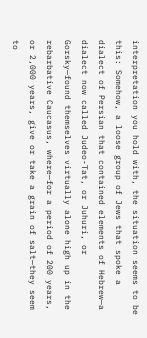interpretation you hold with, the situation seems to be this: Somehow, a loose group of Jews that spoke a dialect of Persian that contained elements of Hebrew—a dialect now called Judeo-Tat, or Juhuri, or Gorsky—found themselves virtually alone high up in the rebarbative Caucasus, where—for a period of 200 years, or 2,000 years, give or take a grain of salt—they seem to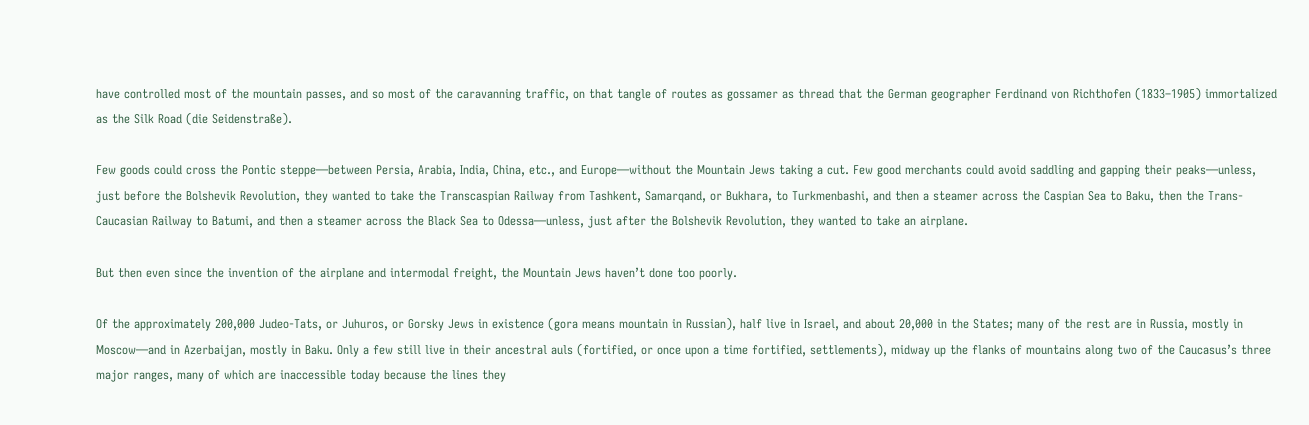have controlled most of the mountain passes, and so most of the caravanning traffic, on that tangle of routes as gossamer as thread that the German geographer Ferdinand von Richthofen (1833–1905) immortalized as the Silk Road (die Seidenstraße).

Few goods could cross the Pontic steppe—between Persia, Arabia, India, China, etc., and Europe—without the Mountain Jews taking a cut. Few good merchants could avoid saddling and gapping their peaks—unless, just before the Bolshevik Revolution, they wanted to take the Transcaspian Railway from Tashkent, Samarqand, or Bukhara, to Turkmenbashi, and then a steamer across the Caspian Sea to Baku, then the Trans-Caucasian Railway to Batumi, and then a steamer across the Black Sea to Odessa—unless, just after the Bolshevik Revolution, they wanted to take an airplane.

But then even since the invention of the airplane and intermodal freight, the Mountain Jews haven’t done too poorly.

Of the approximately 200,000 Judeo-Tats, or Juhuros, or Gorsky Jews in existence (gora means mountain in Russian), half live in Israel, and about 20,000 in the States; many of the rest are in Russia, mostly in Moscow—and in Azerbaijan, mostly in Baku. Only a few still live in their ancestral auls (fortified, or once upon a time fortified, settlements), midway up the flanks of mountains along two of the Caucasus’s three major ranges, many of which are inaccessible today because the lines they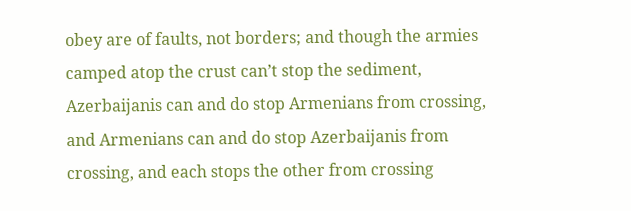obey are of faults, not borders; and though the armies camped atop the crust can’t stop the sediment, Azerbaijanis can and do stop Armenians from crossing, and Armenians can and do stop Azerbaijanis from crossing, and each stops the other from crossing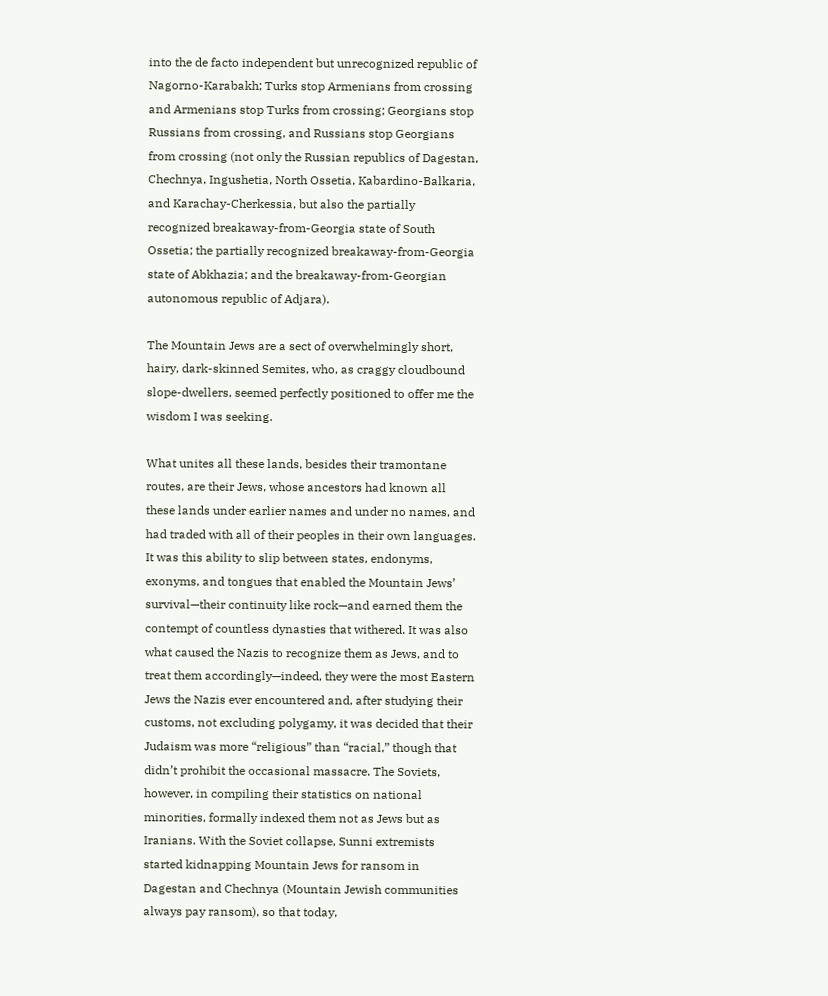into the de facto independent but unrecognized republic of Nagorno-Karabakh; Turks stop Armenians from crossing and Armenians stop Turks from crossing; Georgians stop Russians from crossing, and Russians stop Georgians from crossing (not only the Russian republics of Dagestan, Chechnya, Ingushetia, North Ossetia, Kabardino-Balkaria, and Karachay-Cherkessia, but also the partially recognized breakaway-from-Georgia state of South Ossetia; the partially recognized breakaway-from-Georgia state of Abkhazia; and the breakaway-from-Georgian autonomous republic of Adjara).

The Mountain Jews are a sect of overwhelmingly short, hairy, dark-skinned Semites, who, as craggy cloudbound slope-dwellers, seemed perfectly positioned to offer me the wisdom I was seeking.

What unites all these lands, besides their tramontane routes, are their Jews, whose ancestors had known all these lands under earlier names and under no names, and had traded with all of their peoples in their own languages. It was this ability to slip between states, endonyms, exonyms, and tongues that enabled the Mountain Jews’ survival—their continuity like rock—and earned them the contempt of countless dynasties that withered. It was also what caused the Nazis to recognize them as Jews, and to treat them accordingly—indeed, they were the most Eastern Jews the Nazis ever encountered and, after studying their customs, not excluding polygamy, it was decided that their Judaism was more “religious” than “racial,” though that didn’t prohibit the occasional massacre. The Soviets, however, in compiling their statistics on national minorities, formally indexed them not as Jews but as Iranians. With the Soviet collapse, Sunni extremists started kidnapping Mountain Jews for ransom in Dagestan and Chechnya (Mountain Jewish communities always pay ransom), so that today,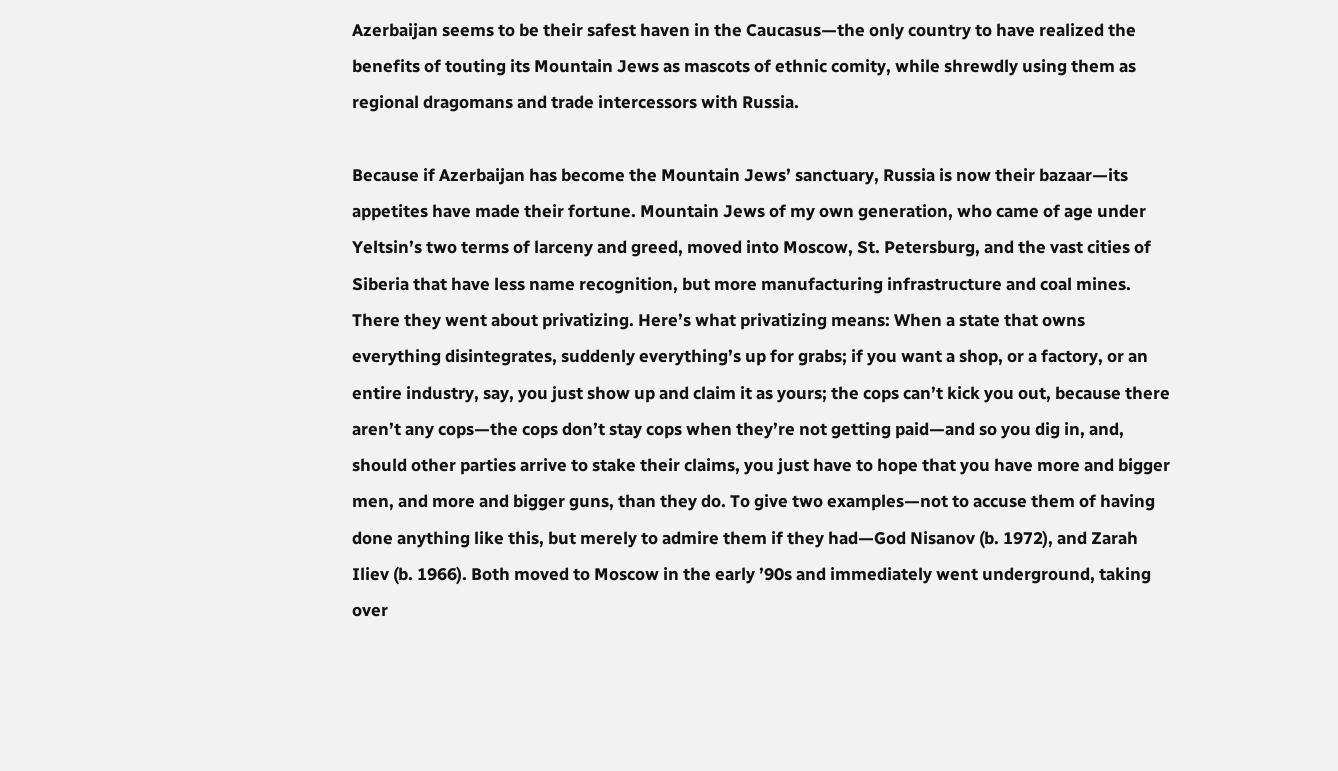Azerbaijan seems to be their safest haven in the Caucasus—the only country to have realized the benefits of touting its Mountain Jews as mascots of ethnic comity, while shrewdly using them as regional dragomans and trade intercessors with Russia.

Because if Azerbaijan has become the Mountain Jews’ sanctuary, Russia is now their bazaar—its appetites have made their fortune. Mountain Jews of my own generation, who came of age under Yeltsin’s two terms of larceny and greed, moved into Moscow, St. Petersburg, and the vast cities of Siberia that have less name recognition, but more manufacturing infrastructure and coal mines. There they went about privatizing. Here’s what privatizing means: When a state that owns everything disintegrates, suddenly everything’s up for grabs; if you want a shop, or a factory, or an entire industry, say, you just show up and claim it as yours; the cops can’t kick you out, because there aren’t any cops—the cops don’t stay cops when they’re not getting paid—and so you dig in, and, should other parties arrive to stake their claims, you just have to hope that you have more and bigger men, and more and bigger guns, than they do. To give two examples—not to accuse them of having done anything like this, but merely to admire them if they had—God Nisanov (b. 1972), and Zarah Iliev (b. 1966). Both moved to Moscow in the early ’90s and immediately went underground, taking over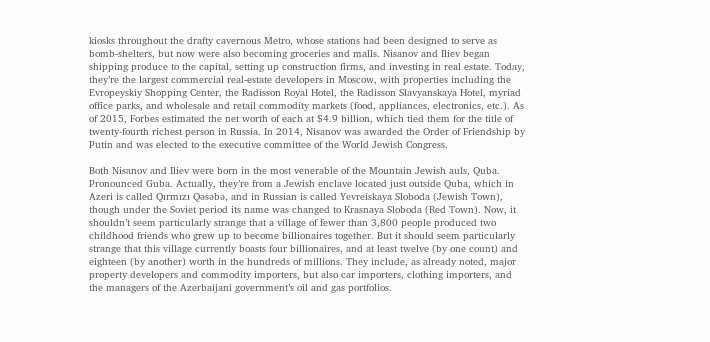kiosks throughout the drafty cavernous Metro, whose stations had been designed to serve as bomb-shelters, but now were also becoming groceries and malls. Nisanov and Iliev began shipping produce to the capital, setting up construction firms, and investing in real estate. Today, they’re the largest commercial real-estate developers in Moscow, with properties including the Evropeyskiy Shopping Center, the Radisson Royal Hotel, the Radisson Slavyanskaya Hotel, myriad office parks, and wholesale and retail commodity markets (food, appliances, electronics, etc.). As of 2015, Forbes estimated the net worth of each at $4.9 billion, which tied them for the title of twenty-fourth richest person in Russia. In 2014, Nisanov was awarded the Order of Friendship by Putin and was elected to the executive committee of the World Jewish Congress.

Both Nisanov and Iliev were born in the most venerable of the Mountain Jewish auls, Quba. Pronounced Guba. Actually, they’re from a Jewish enclave located just outside Quba, which in Azeri is called Qırmızı Qəsəbə, and in Russian is called Yevreiskaya Sloboda (Jewish Town), though under the Soviet period its name was changed to Krasnaya Sloboda (Red Town). Now, it shouldn’t seem particularly strange that a village of fewer than 3,800 people produced two childhood friends who grew up to become billionaires together. But it should seem particularly strange that this village currently boasts four billionaires, and at least twelve (by one count) and eighteen (by another) worth in the hundreds of millions. They include, as already noted, major property developers and commodity importers, but also car importers, clothing importers, and the managers of the Azerbaijani government’s oil and gas portfolios.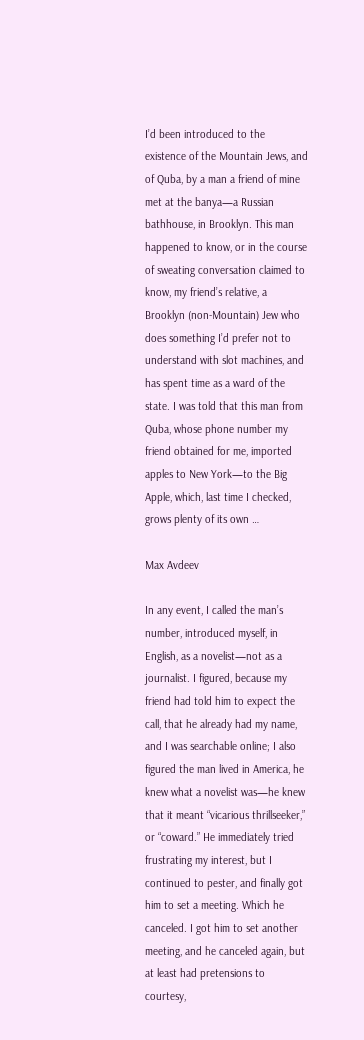I’d been introduced to the existence of the Mountain Jews, and of Quba, by a man a friend of mine met at the banya—a Russian bathhouse, in Brooklyn. This man happened to know, or in the course of sweating conversation claimed to know, my friend’s relative, a Brooklyn (non-Mountain) Jew who does something I’d prefer not to understand with slot machines, and has spent time as a ward of the state. I was told that this man from Quba, whose phone number my friend obtained for me, imported apples to New York—to the Big Apple, which, last time I checked, grows plenty of its own …

Max Avdeev

In any event, I called the man’s number, introduced myself, in English, as a novelist—not as a journalist. I figured, because my friend had told him to expect the call, that he already had my name, and I was searchable online; I also figured the man lived in America, he knew what a novelist was—he knew that it meant “vicarious thrillseeker,” or “coward.” He immediately tried frustrating my interest, but I continued to pester, and finally got him to set a meeting. Which he canceled. I got him to set another meeting, and he canceled again, but at least had pretensions to courtesy,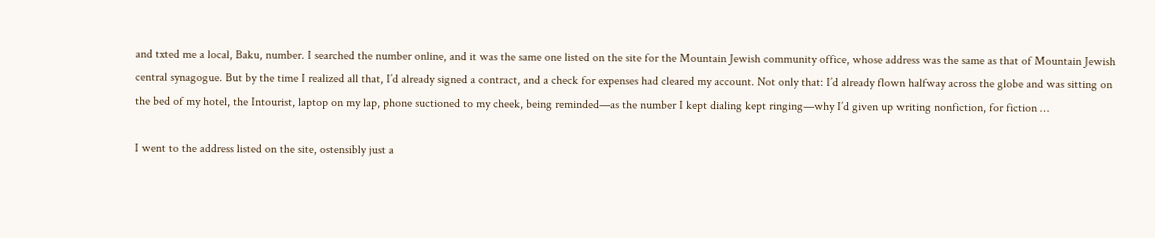and txted me a local, Baku, number. I searched the number online, and it was the same one listed on the site for the Mountain Jewish community office, whose address was the same as that of Mountain Jewish central synagogue. But by the time I realized all that, I’d already signed a contract, and a check for expenses had cleared my account. Not only that: I’d already flown halfway across the globe and was sitting on the bed of my hotel, the Intourist, laptop on my lap, phone suctioned to my cheek, being reminded—as the number I kept dialing kept ringing—why I’d given up writing nonfiction, for fiction …

I went to the address listed on the site, ostensibly just a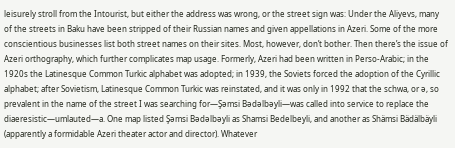leisurely stroll from the Intourist, but either the address was wrong, or the street sign was: Under the Aliyevs, many of the streets in Baku have been stripped of their Russian names and given appellations in Azeri. Some of the more conscientious businesses list both street names on their sites. Most, however, don’t bother. Then there’s the issue of Azeri orthography, which further complicates map usage. Formerly, Azeri had been written in Perso-Arabic; in the 1920s the Latinesque Common Turkic alphabet was adopted; in 1939, the Soviets forced the adoption of the Cyrillic alphabet; after Sovietism, Latinesque Common Turkic was reinstated, and it was only in 1992 that the schwa, or ə, so prevalent in the name of the street I was searching for—Şəmsi Bədəlbəyli—was called into service to replace the diaeresistic—umlauted—a. One map listed Şəmsi Bədəlbəyli as Shamsi Bedelbeyli, and another as Shämsi Bädälbäyli (apparently a formidable Azeri theater actor and director). Whatever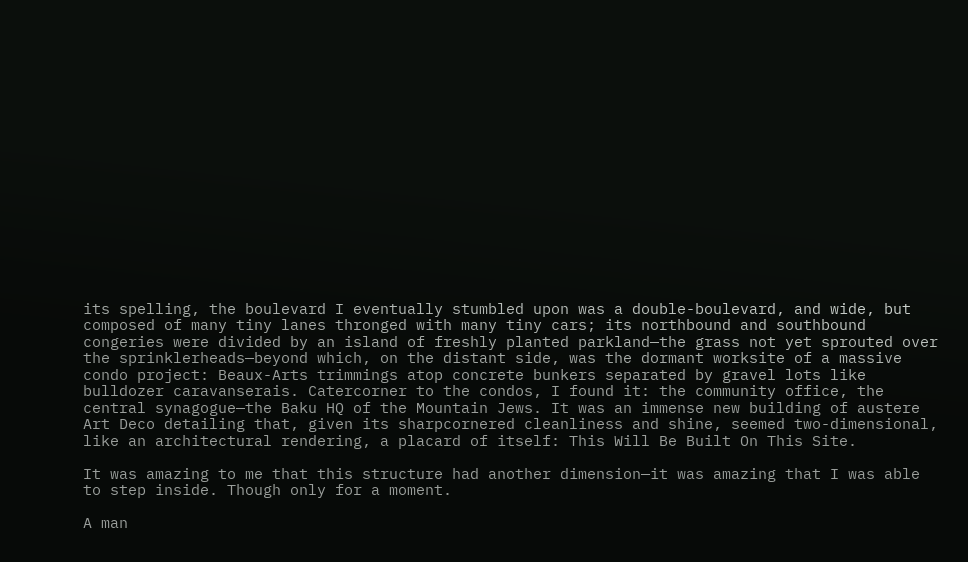its spelling, the boulevard I eventually stumbled upon was a double-boulevard, and wide, but composed of many tiny lanes thronged with many tiny cars; its northbound and southbound congeries were divided by an island of freshly planted parkland—the grass not yet sprouted over the sprinklerheads—beyond which, on the distant side, was the dormant worksite of a massive condo project: Beaux-Arts trimmings atop concrete bunkers separated by gravel lots like bulldozer caravanserais. Catercorner to the condos, I found it: the community office, the central synagogue—the Baku HQ of the Mountain Jews. It was an immense new building of austere Art Deco detailing that, given its sharpcornered cleanliness and shine, seemed two-dimensional, like an architectural rendering, a placard of itself: This Will Be Built On This Site.

It was amazing to me that this structure had another dimension—it was amazing that I was able to step inside. Though only for a moment.

A man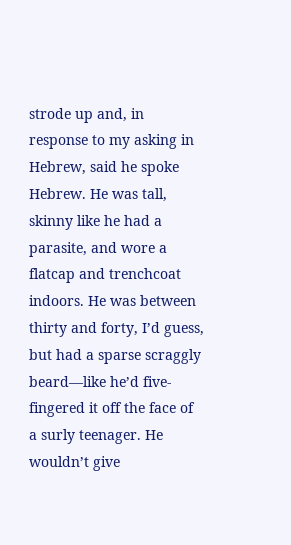strode up and, in response to my asking in Hebrew, said he spoke Hebrew. He was tall, skinny like he had a parasite, and wore a flatcap and trenchcoat indoors. He was between thirty and forty, I’d guess, but had a sparse scraggly beard—like he’d five-fingered it off the face of a surly teenager. He wouldn’t give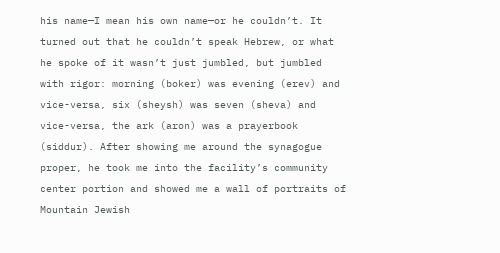his name—I mean his own name—or he couldn’t. It turned out that he couldn’t speak Hebrew, or what he spoke of it wasn’t just jumbled, but jumbled with rigor: morning (boker) was evening (erev) and vice-versa, six (sheysh) was seven (sheva) and vice-versa, the ark (aron) was a prayerbook (siddur). After showing me around the synagogue proper, he took me into the facility’s community center portion and showed me a wall of portraits of Mountain Jewish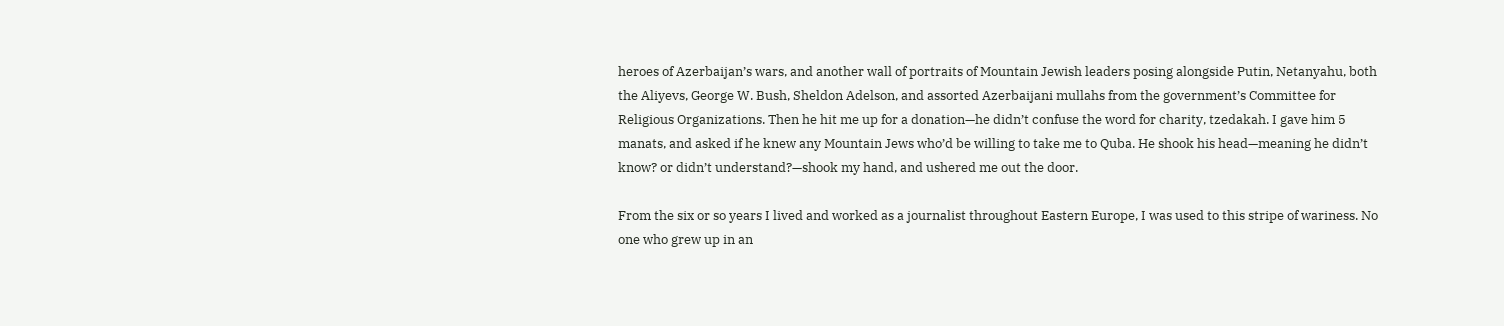heroes of Azerbaijan’s wars, and another wall of portraits of Mountain Jewish leaders posing alongside Putin, Netanyahu, both the Aliyevs, George W. Bush, Sheldon Adelson, and assorted Azerbaijani mullahs from the government’s Committee for Religious Organizations. Then he hit me up for a donation—he didn’t confuse the word for charity, tzedakah. I gave him 5 manats, and asked if he knew any Mountain Jews who’d be willing to take me to Quba. He shook his head—meaning he didn’t know? or didn’t understand?—shook my hand, and ushered me out the door.

From the six or so years I lived and worked as a journalist throughout Eastern Europe, I was used to this stripe of wariness. No one who grew up in an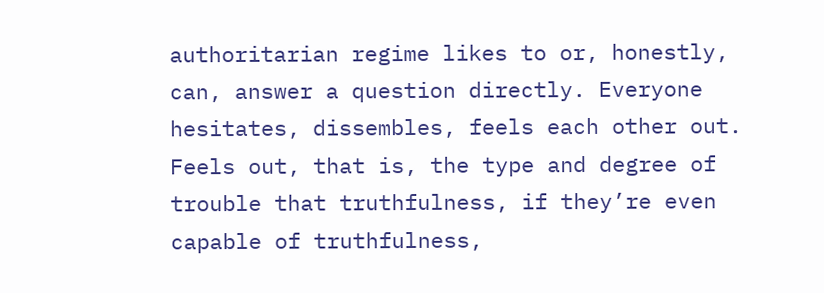authoritarian regime likes to or, honestly, can, answer a question directly. Everyone hesitates, dissembles, feels each other out. Feels out, that is, the type and degree of trouble that truthfulness, if they’re even capable of truthfulness,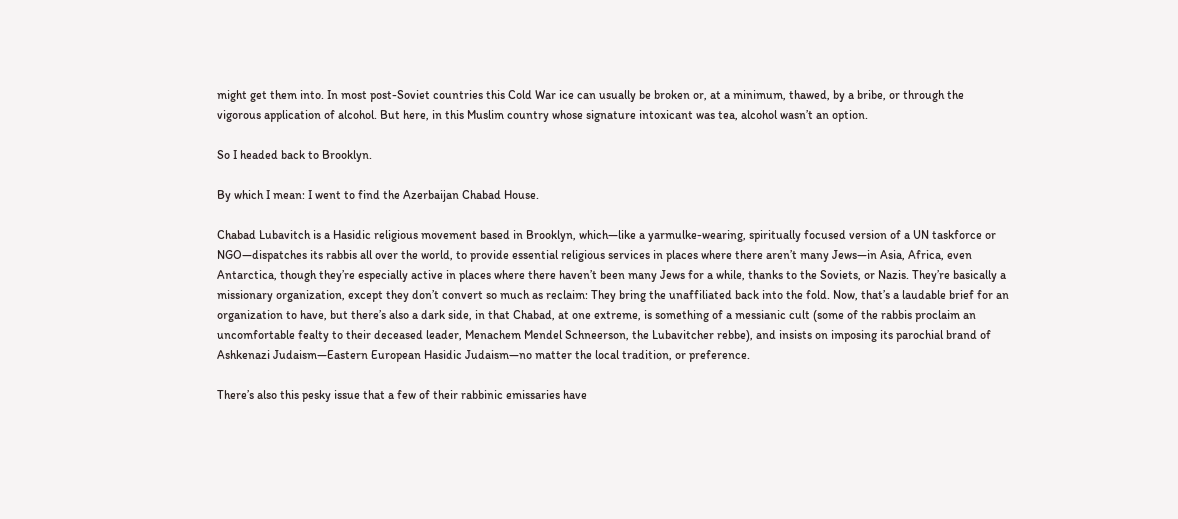might get them into. In most post-Soviet countries this Cold War ice can usually be broken or, at a minimum, thawed, by a bribe, or through the vigorous application of alcohol. But here, in this Muslim country whose signature intoxicant was tea, alcohol wasn’t an option.

So I headed back to Brooklyn.

By which I mean: I went to find the Azerbaijan Chabad House.

Chabad Lubavitch is a Hasidic religious movement based in Brooklyn, which—like a yarmulke-wearing, spiritually focused version of a UN taskforce or NGO—dispatches its rabbis all over the world, to provide essential religious services in places where there aren’t many Jews—in Asia, Africa, even Antarctica, though they’re especially active in places where there haven’t been many Jews for a while, thanks to the Soviets, or Nazis. They’re basically a missionary organization, except they don’t convert so much as reclaim: They bring the unaffiliated back into the fold. Now, that’s a laudable brief for an organization to have, but there’s also a dark side, in that Chabad, at one extreme, is something of a messianic cult (some of the rabbis proclaim an uncomfortable fealty to their deceased leader, Menachem Mendel Schneerson, the Lubavitcher rebbe), and insists on imposing its parochial brand of Ashkenazi Judaism—Eastern European Hasidic Judaism—no matter the local tradition, or preference.

There’s also this pesky issue that a few of their rabbinic emissaries have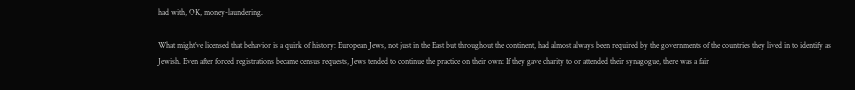had with, OK, money-laundering.

What might’ve licensed that behavior is a quirk of history: European Jews, not just in the East but throughout the continent, had almost always been required by the governments of the countries they lived in to identify as Jewish. Even after forced registrations became census requests, Jews tended to continue the practice on their own: If they gave charity to or attended their synagogue, there was a fair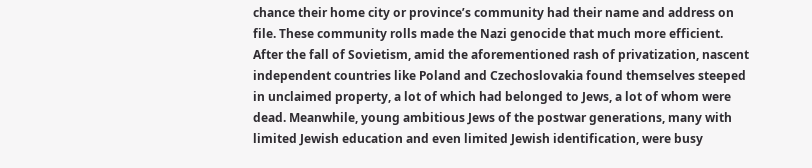chance their home city or province’s community had their name and address on file. These community rolls made the Nazi genocide that much more efficient. After the fall of Sovietism, amid the aforementioned rash of privatization, nascent independent countries like Poland and Czechoslovakia found themselves steeped in unclaimed property, a lot of which had belonged to Jews, a lot of whom were dead. Meanwhile, young ambitious Jews of the postwar generations, many with limited Jewish education and even limited Jewish identification, were busy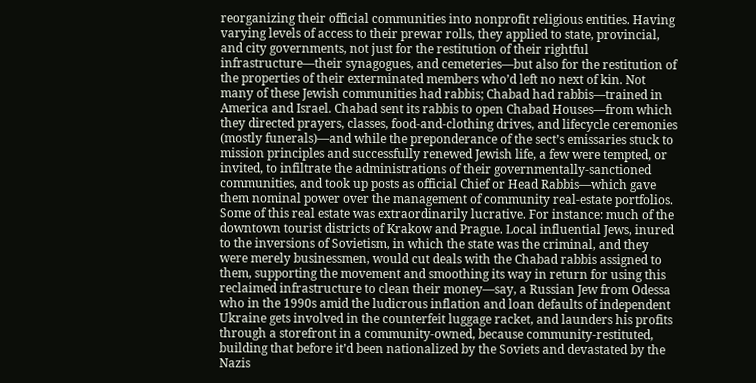reorganizing their official communities into nonprofit religious entities. Having varying levels of access to their prewar rolls, they applied to state, provincial, and city governments, not just for the restitution of their rightful infrastructure—their synagogues, and cemeteries—but also for the restitution of the properties of their exterminated members who’d left no next of kin. Not many of these Jewish communities had rabbis; Chabad had rabbis—trained in America and Israel. Chabad sent its rabbis to open Chabad Houses—from which they directed prayers, classes, food-and-clothing drives, and lifecycle ceremonies (mostly funerals)—and while the preponderance of the sect’s emissaries stuck to mission principles and successfully renewed Jewish life, a few were tempted, or invited, to infiltrate the administrations of their governmentally-sanctioned communities, and took up posts as official Chief or Head Rabbis—which gave them nominal power over the management of community real-estate portfolios. Some of this real estate was extraordinarily lucrative. For instance: much of the downtown tourist districts of Krakow and Prague. Local influential Jews, inured to the inversions of Sovietism, in which the state was the criminal, and they were merely businessmen, would cut deals with the Chabad rabbis assigned to them, supporting the movement and smoothing its way in return for using this reclaimed infrastructure to clean their money—say, a Russian Jew from Odessa who in the 1990s amid the ludicrous inflation and loan defaults of independent Ukraine gets involved in the counterfeit luggage racket, and launders his profits through a storefront in a community-owned, because community-restituted, building that before it’d been nationalized by the Soviets and devastated by the Nazis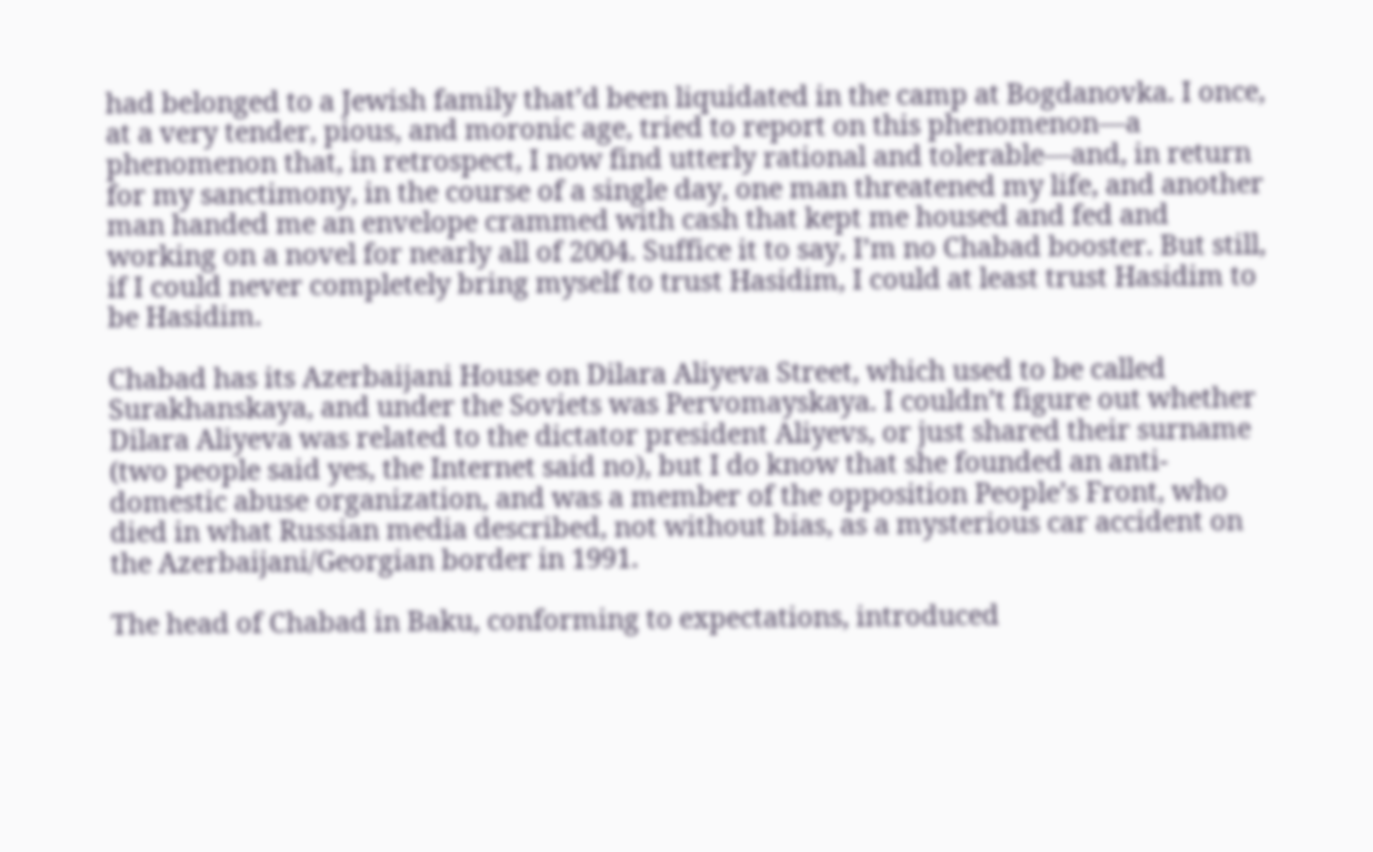had belonged to a Jewish family that’d been liquidated in the camp at Bogdanovka. I once, at a very tender, pious, and moronic age, tried to report on this phenomenon—a phenomenon that, in retrospect, I now find utterly rational and tolerable—and, in return for my sanctimony, in the course of a single day, one man threatened my life, and another man handed me an envelope crammed with cash that kept me housed and fed and working on a novel for nearly all of 2004. Suffice it to say, I’m no Chabad booster. But still, if I could never completely bring myself to trust Hasidim, I could at least trust Hasidim to be Hasidim.

Chabad has its Azerbaijani House on Dilara Aliyeva Street, which used to be called Surakhanskaya, and under the Soviets was Pervomayskaya. I couldn’t figure out whether Dilara Aliyeva was related to the dictator president Aliyevs, or just shared their surname (two people said yes, the Internet said no), but I do know that she founded an anti-domestic abuse organization, and was a member of the opposition People’s Front, who died in what Russian media described, not without bias, as a mysterious car accident on the Azerbaijani/Georgian border in 1991.

The head of Chabad in Baku, conforming to expectations, introduced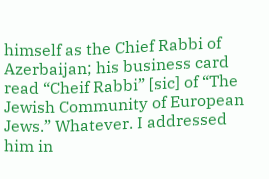himself as the Chief Rabbi of Azerbaijan; his business card read “Cheif Rabbi” [sic] of “The Jewish Community of European Jews.” Whatever. I addressed him in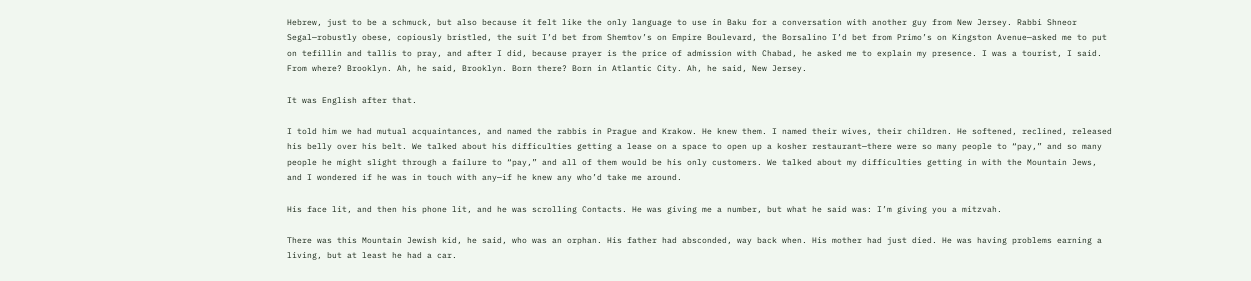Hebrew, just to be a schmuck, but also because it felt like the only language to use in Baku for a conversation with another guy from New Jersey. Rabbi Shneor Segal—robustly obese, copiously bristled, the suit I’d bet from Shemtov’s on Empire Boulevard, the Borsalino I’d bet from Primo’s on Kingston Avenue—asked me to put on tefillin and tallis to pray, and after I did, because prayer is the price of admission with Chabad, he asked me to explain my presence. I was a tourist, I said. From where? Brooklyn. Ah, he said, Brooklyn. Born there? Born in Atlantic City. Ah, he said, New Jersey.

It was English after that.

I told him we had mutual acquaintances, and named the rabbis in Prague and Krakow. He knew them. I named their wives, their children. He softened, reclined, released his belly over his belt. We talked about his difficulties getting a lease on a space to open up a kosher restaurant—there were so many people to “pay,” and so many people he might slight through a failure to “pay,” and all of them would be his only customers. We talked about my difficulties getting in with the Mountain Jews, and I wondered if he was in touch with any—if he knew any who’d take me around.

His face lit, and then his phone lit, and he was scrolling Contacts. He was giving me a number, but what he said was: I’m giving you a mitzvah.

There was this Mountain Jewish kid, he said, who was an orphan. His father had absconded, way back when. His mother had just died. He was having problems earning a living, but at least he had a car.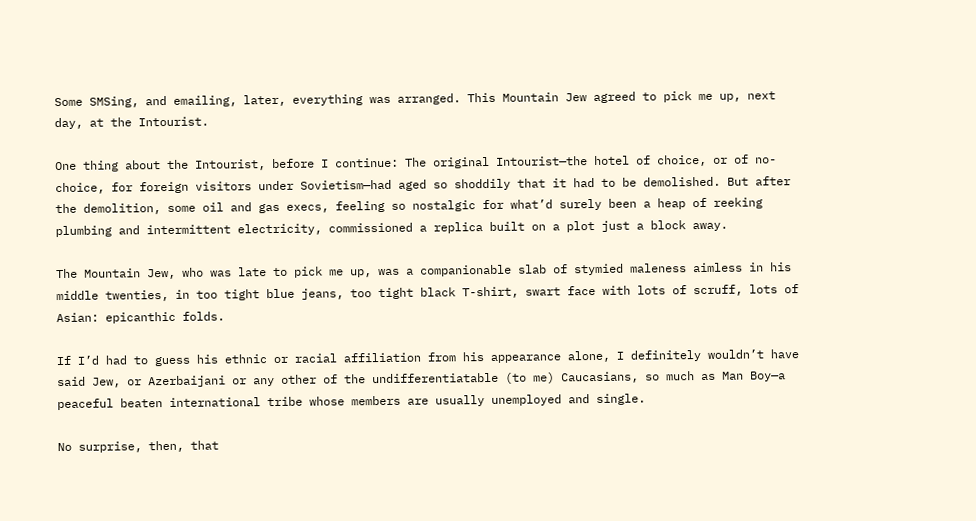Some SMSing, and emailing, later, everything was arranged. This Mountain Jew agreed to pick me up, next day, at the Intourist.

One thing about the Intourist, before I continue: The original Intourist—the hotel of choice, or of no-choice, for foreign visitors under Sovietism—had aged so shoddily that it had to be demolished. But after the demolition, some oil and gas execs, feeling so nostalgic for what’d surely been a heap of reeking plumbing and intermittent electricity, commissioned a replica built on a plot just a block away.

The Mountain Jew, who was late to pick me up, was a companionable slab of stymied maleness aimless in his middle twenties, in too tight blue jeans, too tight black T-shirt, swart face with lots of scruff, lots of Asian: epicanthic folds.

If I’d had to guess his ethnic or racial affiliation from his appearance alone, I definitely wouldn’t have said Jew, or Azerbaijani or any other of the undifferentiatable (to me) Caucasians, so much as Man Boy—a peaceful beaten international tribe whose members are usually unemployed and single.

No surprise, then, that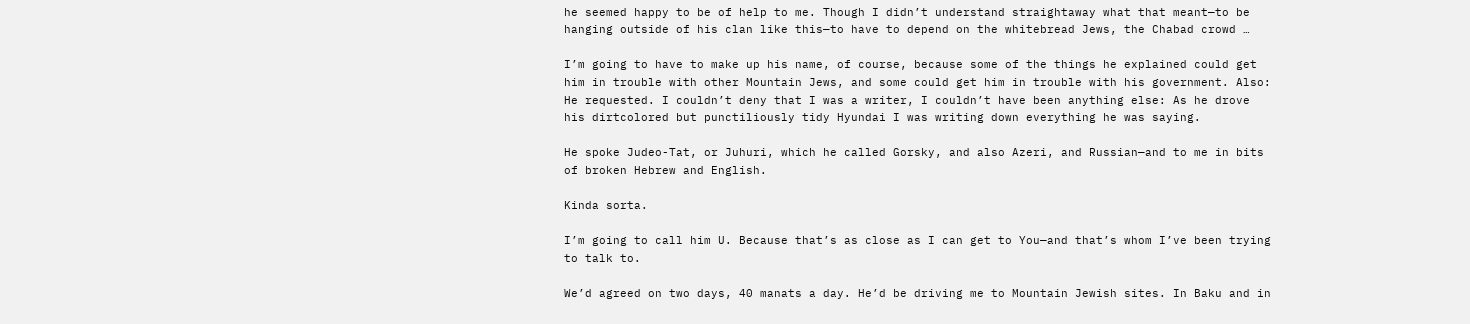he seemed happy to be of help to me. Though I didn’t understand straightaway what that meant—to be hanging outside of his clan like this—to have to depend on the whitebread Jews, the Chabad crowd …

I’m going to have to make up his name, of course, because some of the things he explained could get him in trouble with other Mountain Jews, and some could get him in trouble with his government. Also: He requested. I couldn’t deny that I was a writer, I couldn’t have been anything else: As he drove his dirtcolored but punctiliously tidy Hyundai I was writing down everything he was saying.

He spoke Judeo-Tat, or Juhuri, which he called Gorsky, and also Azeri, and Russian—and to me in bits of broken Hebrew and English.

Kinda sorta.

I’m going to call him U. Because that’s as close as I can get to You—and that’s whom I’ve been trying to talk to.

We’d agreed on two days, 40 manats a day. He’d be driving me to Mountain Jewish sites. In Baku and in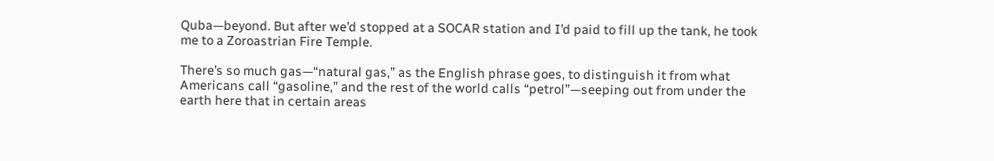Quba—beyond. But after we’d stopped at a SOCAR station and I’d paid to fill up the tank, he took me to a Zoroastrian Fire Temple.

There’s so much gas—“natural gas,” as the English phrase goes, to distinguish it from what Americans call “gasoline,” and the rest of the world calls “petrol”—seeping out from under the earth here that in certain areas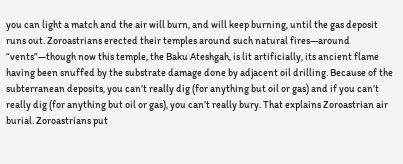you can light a match and the air will burn, and will keep burning, until the gas deposit runs out. Zoroastrians erected their temples around such natural fires—around “vents”—though now this temple, the Baku Ateshgah, is lit artificially, its ancient flame having been snuffed by the substrate damage done by adjacent oil drilling. Because of the subterranean deposits, you can’t really dig (for anything but oil or gas) and if you can’t really dig (for anything but oil or gas), you can’t really bury. That explains Zoroastrian air burial. Zoroastrians put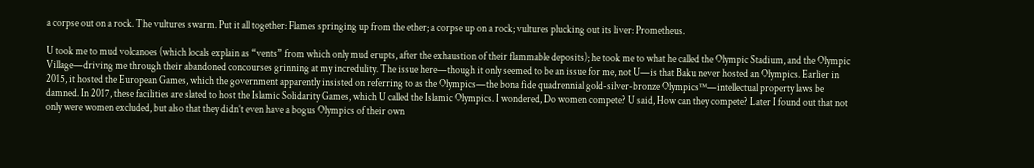a corpse out on a rock. The vultures swarm. Put it all together: Flames springing up from the ether; a corpse up on a rock; vultures plucking out its liver: Prometheus.

U took me to mud volcanoes (which locals explain as “vents” from which only mud erupts, after the exhaustion of their flammable deposits); he took me to what he called the Olympic Stadium, and the Olympic Village—driving me through their abandoned concourses grinning at my incredulity. The issue here—though it only seemed to be an issue for me, not U—is that Baku never hosted an Olympics. Earlier in 2015, it hosted the European Games, which the government apparently insisted on referring to as the Olympics—the bona fide quadrennial gold-silver-bronze Olympics™—intellectual property laws be damned. In 2017, these facilities are slated to host the Islamic Solidarity Games, which U called the Islamic Olympics. I wondered, Do women compete? U said, How can they compete? Later I found out that not only were women excluded, but also that they didn’t even have a bogus Olympics of their own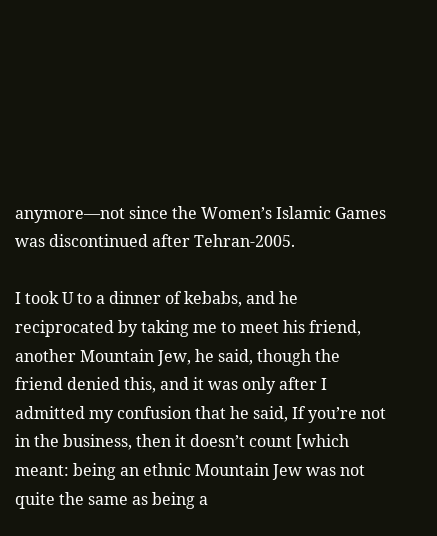anymore—not since the Women’s Islamic Games was discontinued after Tehran-2005.

I took U to a dinner of kebabs, and he reciprocated by taking me to meet his friend, another Mountain Jew, he said, though the friend denied this, and it was only after I admitted my confusion that he said, If you’re not in the business, then it doesn’t count [which meant: being an ethnic Mountain Jew was not quite the same as being a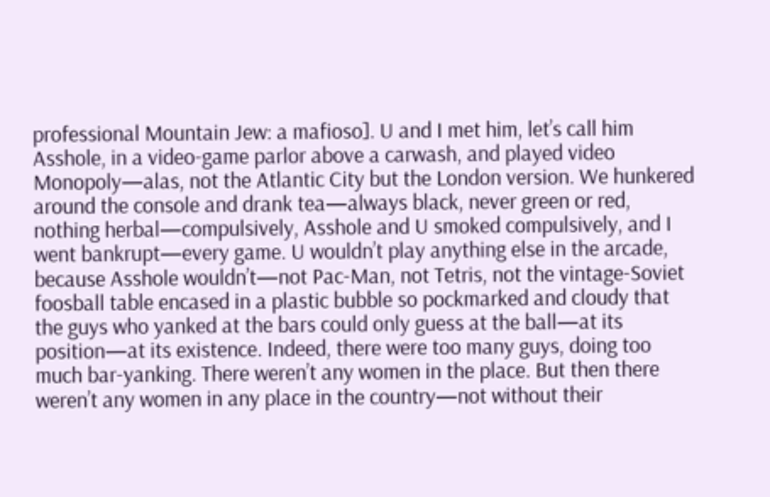professional Mountain Jew: a mafioso]. U and I met him, let’s call him Asshole, in a video-game parlor above a carwash, and played video Monopoly—alas, not the Atlantic City but the London version. We hunkered around the console and drank tea—always black, never green or red, nothing herbal—compulsively, Asshole and U smoked compulsively, and I went bankrupt—every game. U wouldn’t play anything else in the arcade, because Asshole wouldn’t—not Pac-Man, not Tetris, not the vintage-Soviet foosball table encased in a plastic bubble so pockmarked and cloudy that the guys who yanked at the bars could only guess at the ball—at its position—at its existence. Indeed, there were too many guys, doing too much bar-yanking. There weren’t any women in the place. But then there weren’t any women in any place in the country—not without their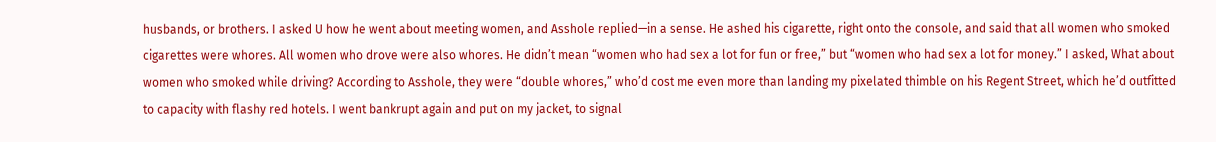husbands, or brothers. I asked U how he went about meeting women, and Asshole replied—in a sense. He ashed his cigarette, right onto the console, and said that all women who smoked cigarettes were whores. All women who drove were also whores. He didn’t mean “women who had sex a lot for fun or free,” but “women who had sex a lot for money.” I asked, What about women who smoked while driving? According to Asshole, they were “double whores,” who’d cost me even more than landing my pixelated thimble on his Regent Street, which he’d outfitted to capacity with flashy red hotels. I went bankrupt again and put on my jacket, to signal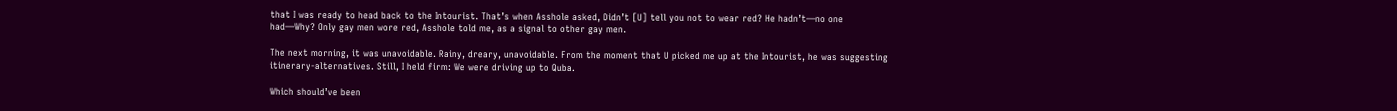that I was ready to head back to the Intourist. That’s when Asshole asked, Didn’t [U] tell you not to wear red? He hadn’t—no one had—Why? Only gay men wore red, Asshole told me, as a signal to other gay men.

The next morning, it was unavoidable. Rainy, dreary, unavoidable. From the moment that U picked me up at the Intourist, he was suggesting itinerary-alternatives. Still, I held firm: We were driving up to Quba.

Which should’ve been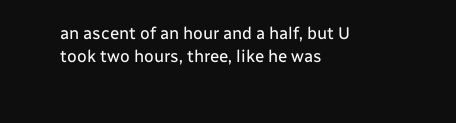an ascent of an hour and a half, but U took two hours, three, like he was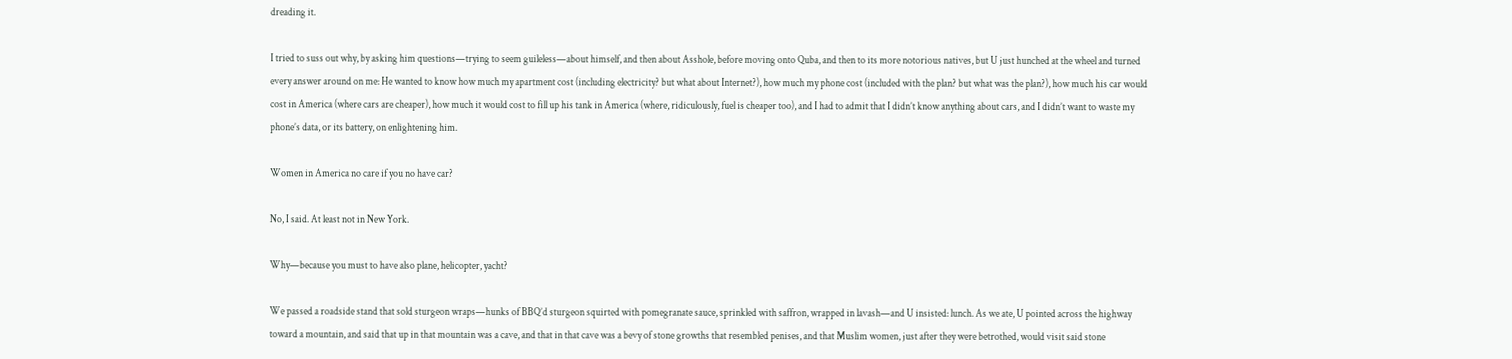dreading it.

I tried to suss out why, by asking him questions—trying to seem guileless—about himself, and then about Asshole, before moving onto Quba, and then to its more notorious natives, but U just hunched at the wheel and turned every answer around on me: He wanted to know how much my apartment cost (including electricity? but what about Internet?), how much my phone cost (included with the plan? but what was the plan?), how much his car would cost in America (where cars are cheaper), how much it would cost to fill up his tank in America (where, ridiculously, fuel is cheaper too), and I had to admit that I didn’t know anything about cars, and I didn’t want to waste my phone’s data, or its battery, on enlightening him.

Women in America no care if you no have car?

No, I said. At least not in New York.

Why—because you must to have also plane, helicopter, yacht?

We passed a roadside stand that sold sturgeon wraps—hunks of BBQ’d sturgeon squirted with pomegranate sauce, sprinkled with saffron, wrapped in lavash—and U insisted: lunch. As we ate, U pointed across the highway toward a mountain, and said that up in that mountain was a cave, and that in that cave was a bevy of stone growths that resembled penises, and that Muslim women, just after they were betrothed, would visit said stone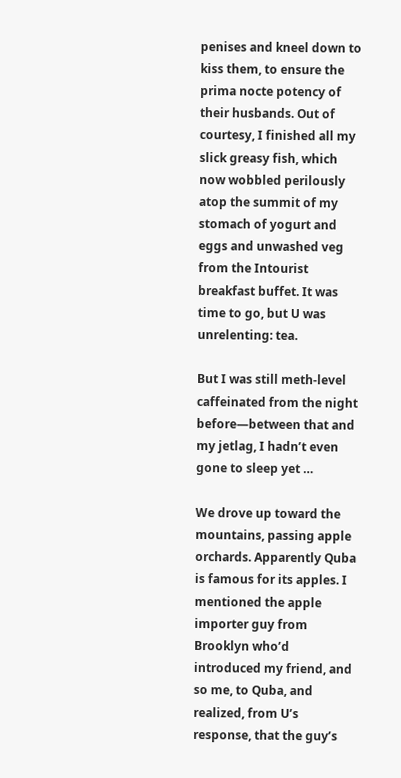penises and kneel down to kiss them, to ensure the prima nocte potency of their husbands. Out of courtesy, I finished all my slick greasy fish, which now wobbled perilously atop the summit of my stomach of yogurt and eggs and unwashed veg from the Intourist breakfast buffet. It was time to go, but U was unrelenting: tea.

But I was still meth-level caffeinated from the night before—between that and my jetlag, I hadn’t even gone to sleep yet …

We drove up toward the mountains, passing apple orchards. Apparently Quba is famous for its apples. I mentioned the apple importer guy from Brooklyn who’d introduced my friend, and so me, to Quba, and realized, from U’s response, that the guy’s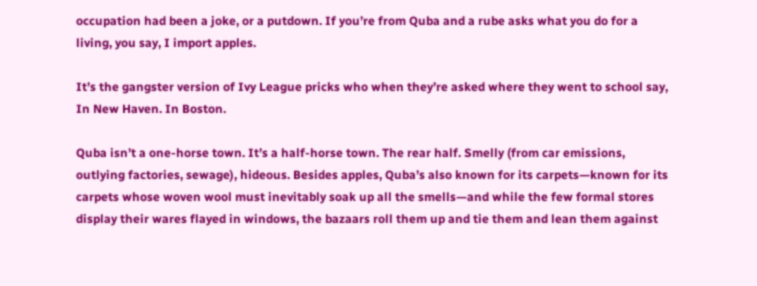occupation had been a joke, or a putdown. If you’re from Quba and a rube asks what you do for a living, you say, I import apples.

It’s the gangster version of Ivy League pricks who when they’re asked where they went to school say, In New Haven. In Boston.

Quba isn’t a one-horse town. It’s a half-horse town. The rear half. Smelly (from car emissions, outlying factories, sewage), hideous. Besides apples, Quba’s also known for its carpets—known for its carpets whose woven wool must inevitably soak up all the smells—and while the few formal stores display their wares flayed in windows, the bazaars roll them up and tie them and lean them against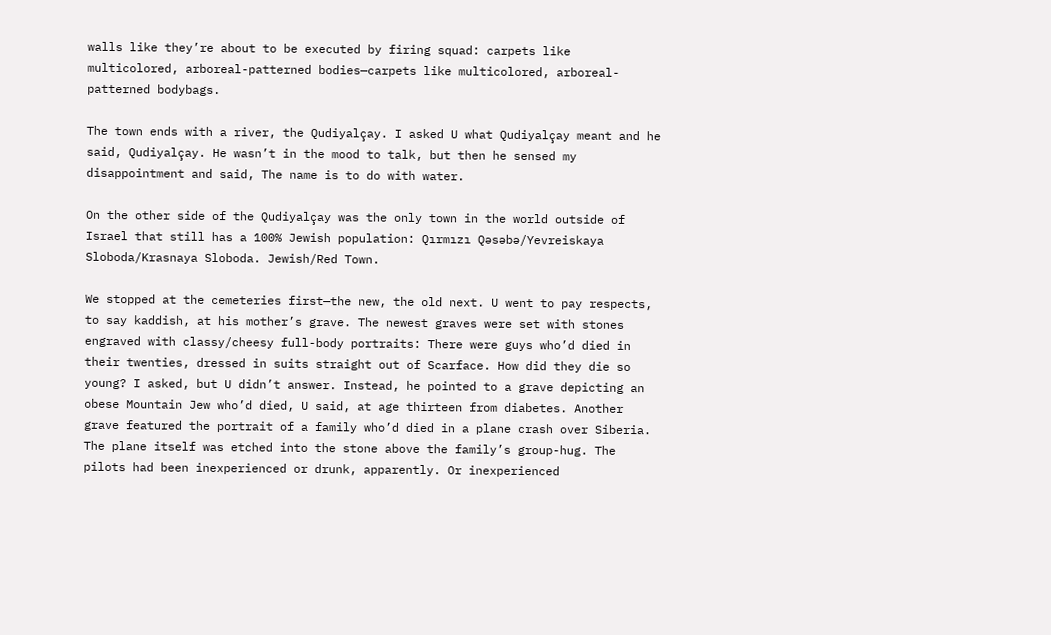walls like they’re about to be executed by firing squad: carpets like multicolored, arboreal-patterned bodies—carpets like multicolored, arboreal-patterned bodybags.

The town ends with a river, the Qudiyalçay. I asked U what Qudiyalçay meant and he said, Qudiyalçay. He wasn’t in the mood to talk, but then he sensed my disappointment and said, The name is to do with water.

On the other side of the Qudiyalçay was the only town in the world outside of Israel that still has a 100% Jewish population: Qırmızı Qəsəbə/Yevreiskaya Sloboda/Krasnaya Sloboda. Jewish/Red Town.

We stopped at the cemeteries first—the new, the old next. U went to pay respects, to say kaddish, at his mother’s grave. The newest graves were set with stones engraved with classy/cheesy full-body portraits: There were guys who’d died in their twenties, dressed in suits straight out of Scarface. How did they die so young? I asked, but U didn’t answer. Instead, he pointed to a grave depicting an obese Mountain Jew who’d died, U said, at age thirteen from diabetes. Another grave featured the portrait of a family who’d died in a plane crash over Siberia. The plane itself was etched into the stone above the family’s group-hug. The pilots had been inexperienced or drunk, apparently. Or inexperienced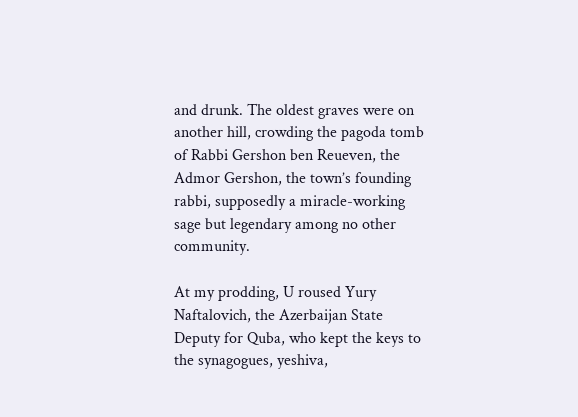and drunk. The oldest graves were on another hill, crowding the pagoda tomb of Rabbi Gershon ben Reueven, the Admor Gershon, the town’s founding rabbi, supposedly a miracle-working sage but legendary among no other community.

At my prodding, U roused Yury Naftalovich, the Azerbaijan State Deputy for Quba, who kept the keys to the synagogues, yeshiva,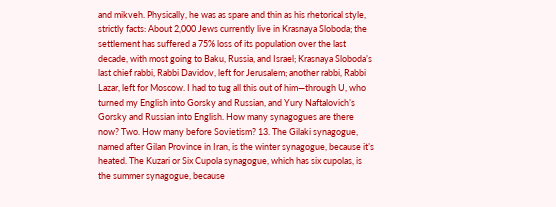and mikveh. Physically, he was as spare and thin as his rhetorical style, strictly facts: About 2,000 Jews currently live in Krasnaya Sloboda; the settlement has suffered a 75% loss of its population over the last decade, with most going to Baku, Russia, and Israel; Krasnaya Sloboda’s last chief rabbi, Rabbi Davidov, left for Jerusalem; another rabbi, Rabbi Lazar, left for Moscow. I had to tug all this out of him—through U, who turned my English into Gorsky and Russian, and Yury Naftalovich’s Gorsky and Russian into English. How many synagogues are there now? Two. How many before Sovietism? 13. The Gilaki synagogue, named after Gilan Province in Iran, is the winter synagogue, because it’s heated. The Kuzari or Six Cupola synagogue, which has six cupolas, is the summer synagogue, because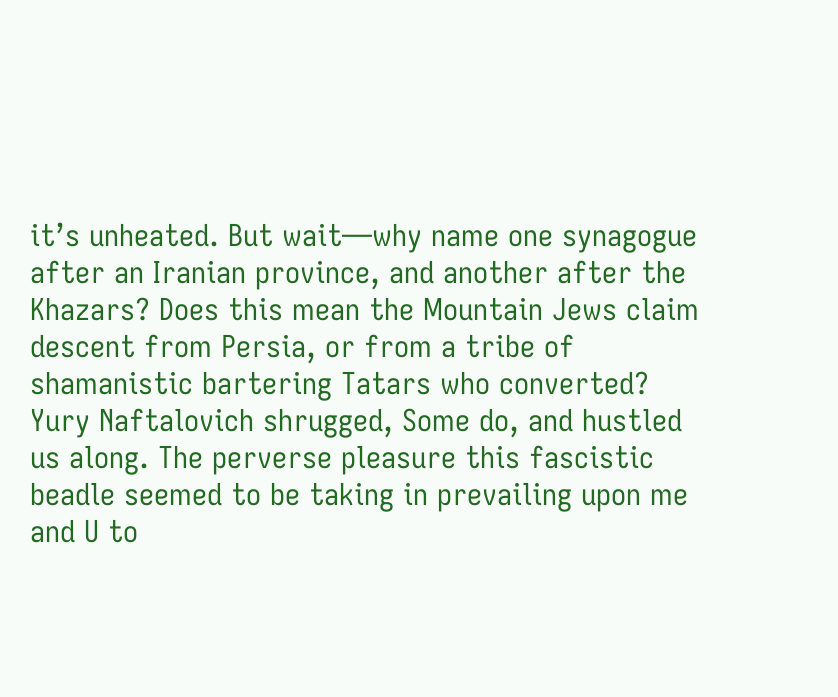it’s unheated. But wait—why name one synagogue after an Iranian province, and another after the Khazars? Does this mean the Mountain Jews claim descent from Persia, or from a tribe of shamanistic bartering Tatars who converted? Yury Naftalovich shrugged, Some do, and hustled us along. The perverse pleasure this fascistic beadle seemed to be taking in prevailing upon me and U to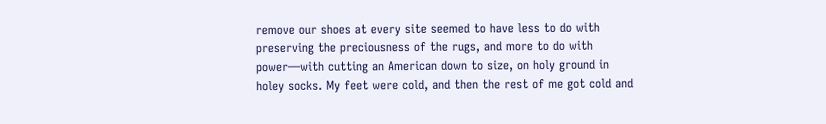remove our shoes at every site seemed to have less to do with preserving the preciousness of the rugs, and more to do with power—with cutting an American down to size, on holy ground in holey socks. My feet were cold, and then the rest of me got cold and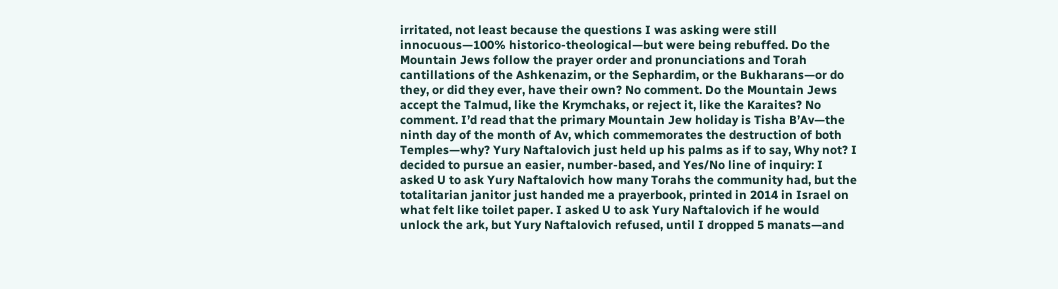irritated, not least because the questions I was asking were still innocuous—100% historico-theological—but were being rebuffed. Do the Mountain Jews follow the prayer order and pronunciations and Torah cantillations of the Ashkenazim, or the Sephardim, or the Bukharans—or do they, or did they ever, have their own? No comment. Do the Mountain Jews accept the Talmud, like the Krymchaks, or reject it, like the Karaites? No comment. I’d read that the primary Mountain Jew holiday is Tisha B’Av—the ninth day of the month of Av, which commemorates the destruction of both Temples—why? Yury Naftalovich just held up his palms as if to say, Why not? I decided to pursue an easier, number-based, and Yes/No line of inquiry: I asked U to ask Yury Naftalovich how many Torahs the community had, but the totalitarian janitor just handed me a prayerbook, printed in 2014 in Israel on what felt like toilet paper. I asked U to ask Yury Naftalovich if he would unlock the ark, but Yury Naftalovich refused, until I dropped 5 manats—and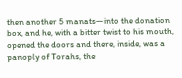then another 5 manats—into the donation box, and he, with a bitter twist to his mouth, opened the doors and there, inside, was a panoply of Torahs, the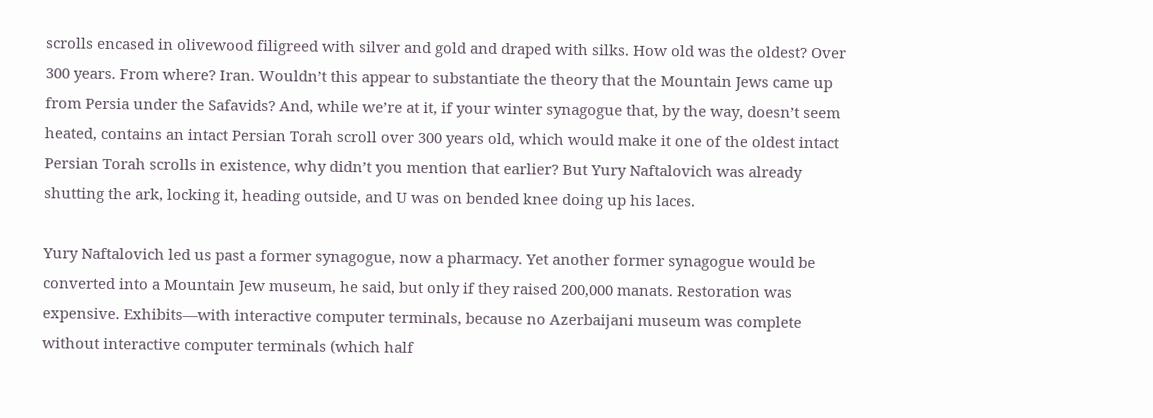scrolls encased in olivewood filigreed with silver and gold and draped with silks. How old was the oldest? Over 300 years. From where? Iran. Wouldn’t this appear to substantiate the theory that the Mountain Jews came up from Persia under the Safavids? And, while we’re at it, if your winter synagogue that, by the way, doesn’t seem heated, contains an intact Persian Torah scroll over 300 years old, which would make it one of the oldest intact Persian Torah scrolls in existence, why didn’t you mention that earlier? But Yury Naftalovich was already shutting the ark, locking it, heading outside, and U was on bended knee doing up his laces.

Yury Naftalovich led us past a former synagogue, now a pharmacy. Yet another former synagogue would be converted into a Mountain Jew museum, he said, but only if they raised 200,000 manats. Restoration was expensive. Exhibits—with interactive computer terminals, because no Azerbaijani museum was complete without interactive computer terminals (which half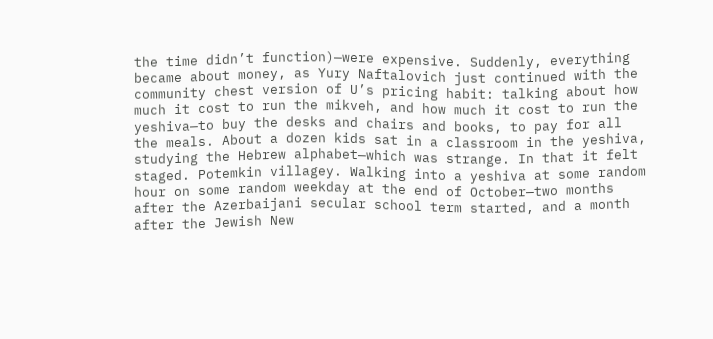the time didn’t function)—were expensive. Suddenly, everything became about money, as Yury Naftalovich just continued with the community chest version of U’s pricing habit: talking about how much it cost to run the mikveh, and how much it cost to run the yeshiva—to buy the desks and chairs and books, to pay for all the meals. About a dozen kids sat in a classroom in the yeshiva, studying the Hebrew alphabet—which was strange. In that it felt staged. Potemkin villagey. Walking into a yeshiva at some random hour on some random weekday at the end of October—two months after the Azerbaijani secular school term started, and a month after the Jewish New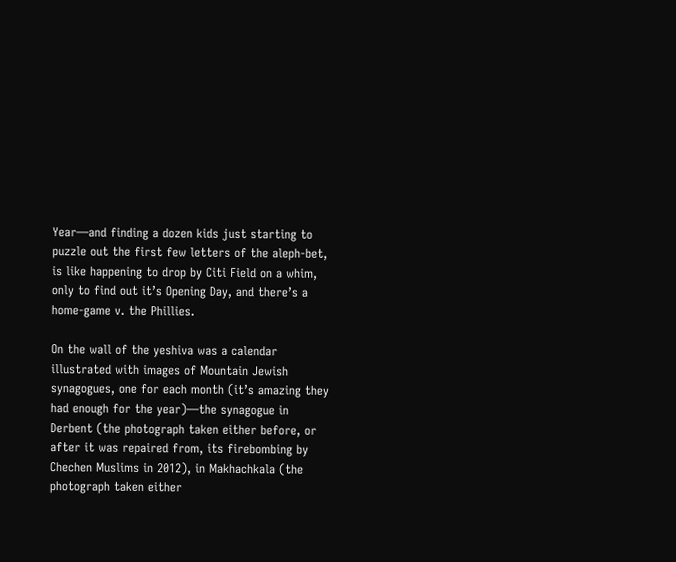Year—and finding a dozen kids just starting to puzzle out the first few letters of the aleph-bet, is like happening to drop by Citi Field on a whim, only to find out it’s Opening Day, and there’s a home-game v. the Phillies.

On the wall of the yeshiva was a calendar illustrated with images of Mountain Jewish synagogues, one for each month (it’s amazing they had enough for the year)—the synagogue in Derbent (the photograph taken either before, or after it was repaired from, its firebombing by Chechen Muslims in 2012), in Makhachkala (the photograph taken either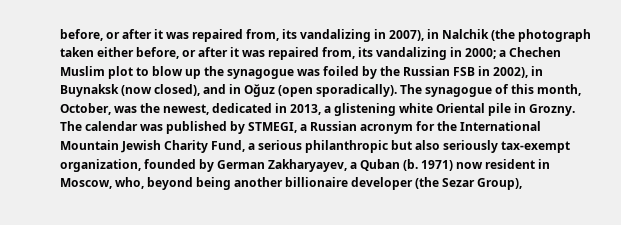before, or after it was repaired from, its vandalizing in 2007), in Nalchik (the photograph taken either before, or after it was repaired from, its vandalizing in 2000; a Chechen Muslim plot to blow up the synagogue was foiled by the Russian FSB in 2002), in Buynaksk (now closed), and in Oğuz (open sporadically). The synagogue of this month, October, was the newest, dedicated in 2013, a glistening white Oriental pile in Grozny. The calendar was published by STMEGI, a Russian acronym for the International Mountain Jewish Charity Fund, a serious philanthropic but also seriously tax-exempt organization, founded by German Zakharyayev, a Quban (b. 1971) now resident in Moscow, who, beyond being another billionaire developer (the Sezar Group),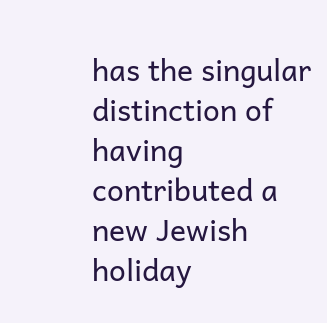has the singular distinction of having contributed a new Jewish holiday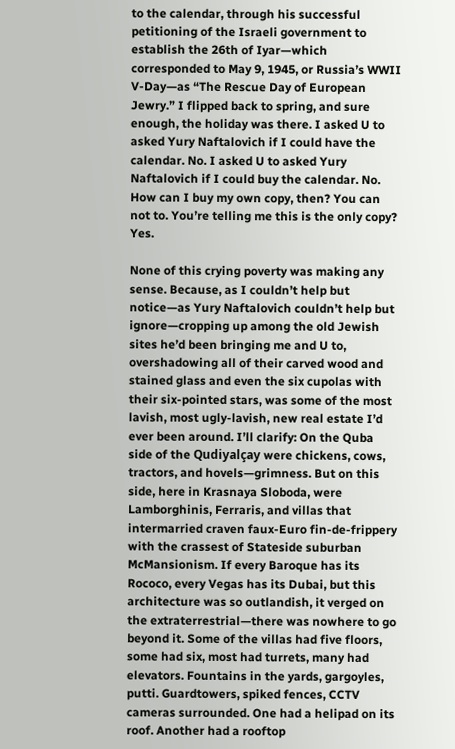to the calendar, through his successful petitioning of the Israeli government to establish the 26th of Iyar—which corresponded to May 9, 1945, or Russia’s WWII V-Day—as “The Rescue Day of European Jewry.” I flipped back to spring, and sure enough, the holiday was there. I asked U to asked Yury Naftalovich if I could have the calendar. No. I asked U to asked Yury Naftalovich if I could buy the calendar. No. How can I buy my own copy, then? You can not to. You’re telling me this is the only copy? Yes.

None of this crying poverty was making any sense. Because, as I couldn’t help but notice—as Yury Naftalovich couldn’t help but ignore—cropping up among the old Jewish sites he’d been bringing me and U to, overshadowing all of their carved wood and stained glass and even the six cupolas with their six-pointed stars, was some of the most lavish, most ugly-lavish, new real estate I’d ever been around. I’ll clarify: On the Quba side of the Qudiyalçay were chickens, cows, tractors, and hovels—grimness. But on this side, here in Krasnaya Sloboda, were Lamborghinis, Ferraris, and villas that intermarried craven faux-Euro fin-de-frippery with the crassest of Stateside suburban McMansionism. If every Baroque has its Rococo, every Vegas has its Dubai, but this architecture was so outlandish, it verged on the extraterrestrial—there was nowhere to go beyond it. Some of the villas had five floors, some had six, most had turrets, many had elevators. Fountains in the yards, gargoyles, putti. Guardtowers, spiked fences, CCTV cameras surrounded. One had a helipad on its roof. Another had a rooftop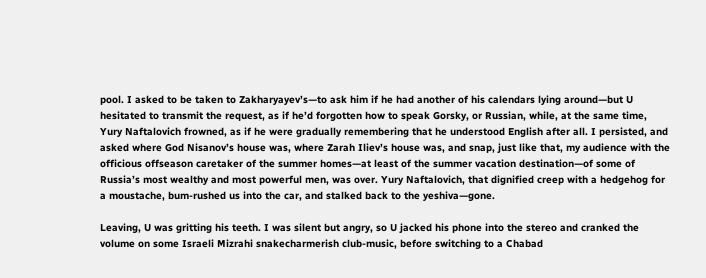pool. I asked to be taken to Zakharyayev’s—to ask him if he had another of his calendars lying around—but U hesitated to transmit the request, as if he’d forgotten how to speak Gorsky, or Russian, while, at the same time, Yury Naftalovich frowned, as if he were gradually remembering that he understood English after all. I persisted, and asked where God Nisanov’s house was, where Zarah Iliev’s house was, and snap, just like that, my audience with the officious offseason caretaker of the summer homes—at least of the summer vacation destination—of some of Russia’s most wealthy and most powerful men, was over. Yury Naftalovich, that dignified creep with a hedgehog for a moustache, bum-rushed us into the car, and stalked back to the yeshiva—gone.

Leaving, U was gritting his teeth. I was silent but angry, so U jacked his phone into the stereo and cranked the volume on some Israeli Mizrahi snakecharmerish club-music, before switching to a Chabad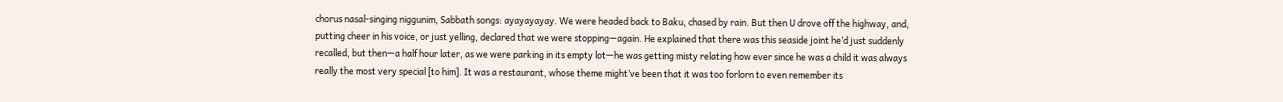chorus nasal-singing niggunim, Sabbath songs: ayayayayay. We were headed back to Baku, chased by rain. But then U drove off the highway, and, putting cheer in his voice, or just yelling, declared that we were stopping—again. He explained that there was this seaside joint he’d just suddenly recalled, but then—a half hour later, as we were parking in its empty lot—he was getting misty relating how ever since he was a child it was always really the most very special [to him]. It was a restaurant, whose theme might’ve been that it was too forlorn to even remember its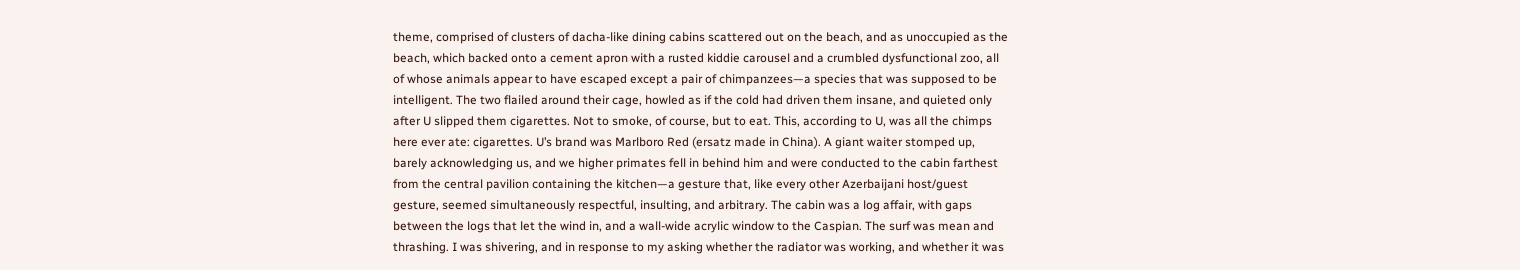theme, comprised of clusters of dacha-like dining cabins scattered out on the beach, and as unoccupied as the beach, which backed onto a cement apron with a rusted kiddie carousel and a crumbled dysfunctional zoo, all of whose animals appear to have escaped except a pair of chimpanzees—a species that was supposed to be intelligent. The two flailed around their cage, howled as if the cold had driven them insane, and quieted only after U slipped them cigarettes. Not to smoke, of course, but to eat. This, according to U, was all the chimps here ever ate: cigarettes. U’s brand was Marlboro Red (ersatz made in China). A giant waiter stomped up, barely acknowledging us, and we higher primates fell in behind him and were conducted to the cabin farthest from the central pavilion containing the kitchen—a gesture that, like every other Azerbaijani host/guest gesture, seemed simultaneously respectful, insulting, and arbitrary. The cabin was a log affair, with gaps between the logs that let the wind in, and a wall-wide acrylic window to the Caspian. The surf was mean and thrashing. I was shivering, and in response to my asking whether the radiator was working, and whether it was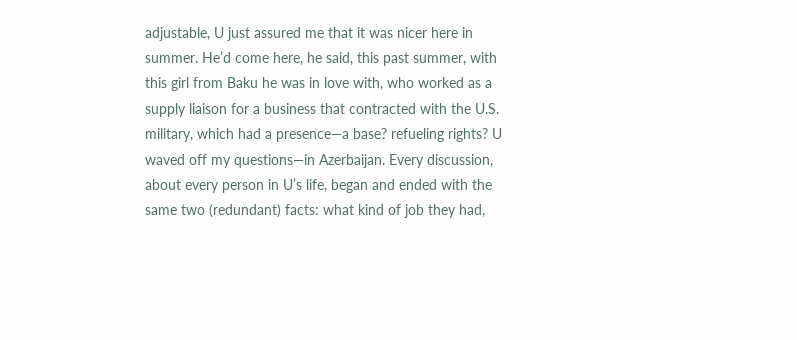adjustable, U just assured me that it was nicer here in summer. He’d come here, he said, this past summer, with this girl from Baku he was in love with, who worked as a supply liaison for a business that contracted with the U.S. military, which had a presence—a base? refueling rights? U waved off my questions—in Azerbaijan. Every discussion, about every person in U’s life, began and ended with the same two (redundant) facts: what kind of job they had,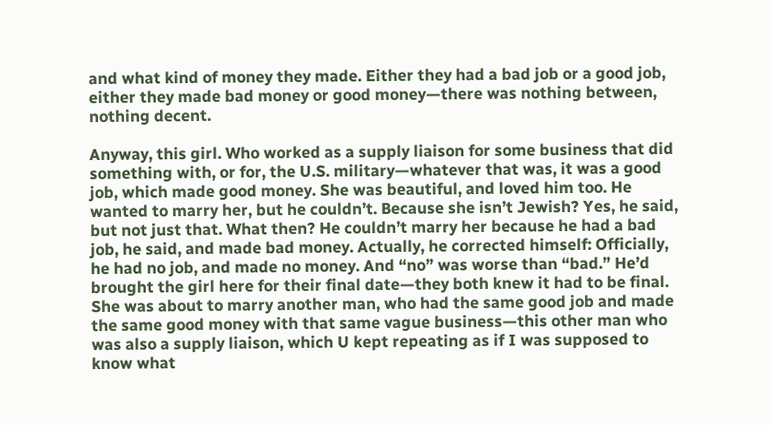and what kind of money they made. Either they had a bad job or a good job, either they made bad money or good money—there was nothing between, nothing decent.

Anyway, this girl. Who worked as a supply liaison for some business that did something with, or for, the U.S. military—whatever that was, it was a good job, which made good money. She was beautiful, and loved him too. He wanted to marry her, but he couldn’t. Because she isn’t Jewish? Yes, he said, but not just that. What then? He couldn’t marry her because he had a bad job, he said, and made bad money. Actually, he corrected himself: Officially, he had no job, and made no money. And “no” was worse than “bad.” He’d brought the girl here for their final date—they both knew it had to be final. She was about to marry another man, who had the same good job and made the same good money with that same vague business—this other man who was also a supply liaison, which U kept repeating as if I was supposed to know what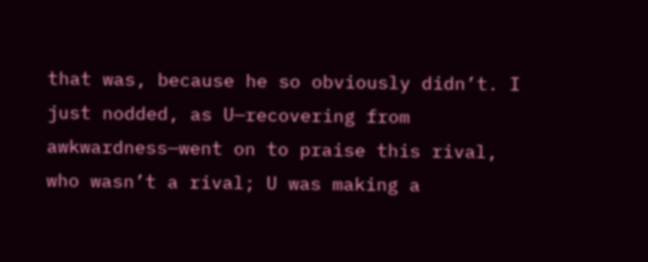that was, because he so obviously didn’t. I just nodded, as U—recovering from awkwardness—went on to praise this rival, who wasn’t a rival; U was making a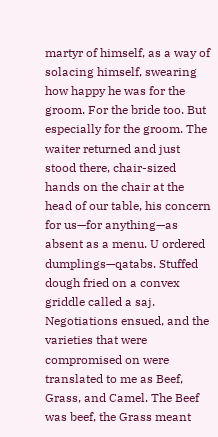martyr of himself, as a way of solacing himself, swearing how happy he was for the groom. For the bride too. But especially for the groom. The waiter returned and just stood there, chair-sized hands on the chair at the head of our table, his concern for us—for anything—as absent as a menu. U ordered dumplings—qatabs. Stuffed dough fried on a convex griddle called a saj. Negotiations ensued, and the varieties that were compromised on were translated to me as Beef, Grass, and Camel. The Beef was beef, the Grass meant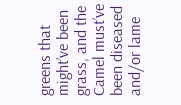greens that might’ve been grass, and the Camel must’ve been diseased and/or lame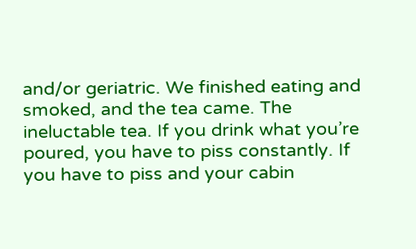and/or geriatric. We finished eating and smoked, and the tea came. The ineluctable tea. If you drink what you’re poured, you have to piss constantly. If you have to piss and your cabin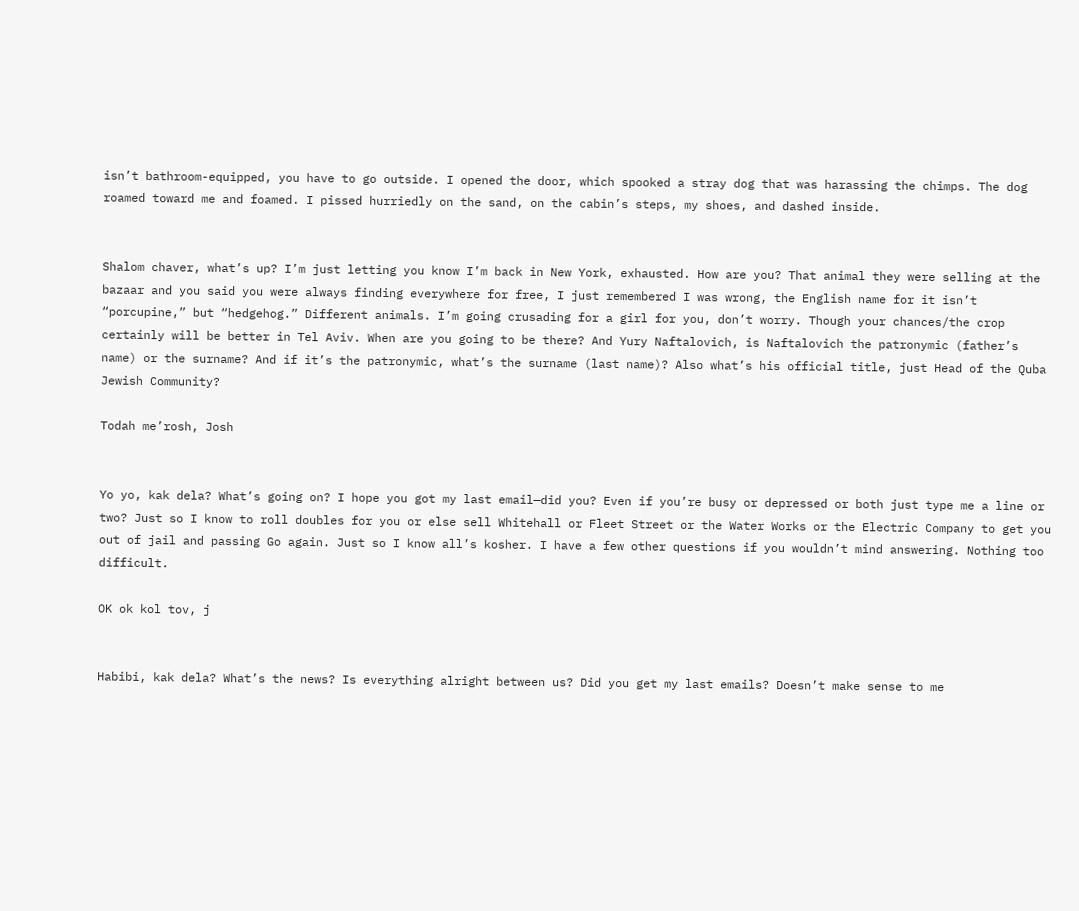isn’t bathroom-equipped, you have to go outside. I opened the door, which spooked a stray dog that was harassing the chimps. The dog roamed toward me and foamed. I pissed hurriedly on the sand, on the cabin’s steps, my shoes, and dashed inside.


Shalom chaver, what’s up? I’m just letting you know I’m back in New York, exhausted. How are you? That animal they were selling at the bazaar and you said you were always finding everywhere for free, I just remembered I was wrong, the English name for it isn’t “porcupine,” but “hedgehog.” Different animals. I’m going crusading for a girl for you, don’t worry. Though your chances/the crop certainly will be better in Tel Aviv. When are you going to be there? And Yury Naftalovich, is Naftalovich the patronymic (father’s name) or the surname? And if it’s the patronymic, what’s the surname (last name)? Also what’s his official title, just Head of the Quba Jewish Community?

Todah me’rosh, Josh


Yo yo, kak dela? What’s going on? I hope you got my last email—did you? Even if you’re busy or depressed or both just type me a line or two? Just so I know to roll doubles for you or else sell Whitehall or Fleet Street or the Water Works or the Electric Company to get you out of jail and passing Go again. Just so I know all’s kosher. I have a few other questions if you wouldn’t mind answering. Nothing too difficult.

OK ok kol tov, j


Habibi, kak dela? What’s the news? Is everything alright between us? Did you get my last emails? Doesn’t make sense to me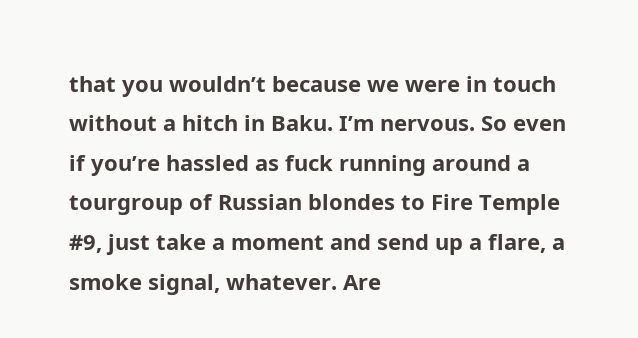that you wouldn’t because we were in touch without a hitch in Baku. I’m nervous. So even if you’re hassled as fuck running around a tourgroup of Russian blondes to Fire Temple #9, just take a moment and send up a flare, a smoke signal, whatever. Are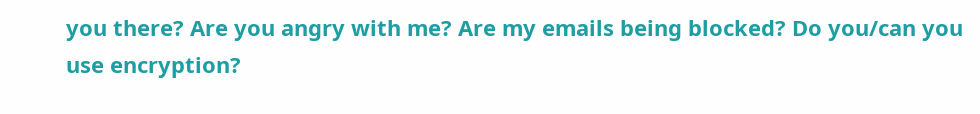you there? Are you angry with me? Are my emails being blocked? Do you/can you use encryption?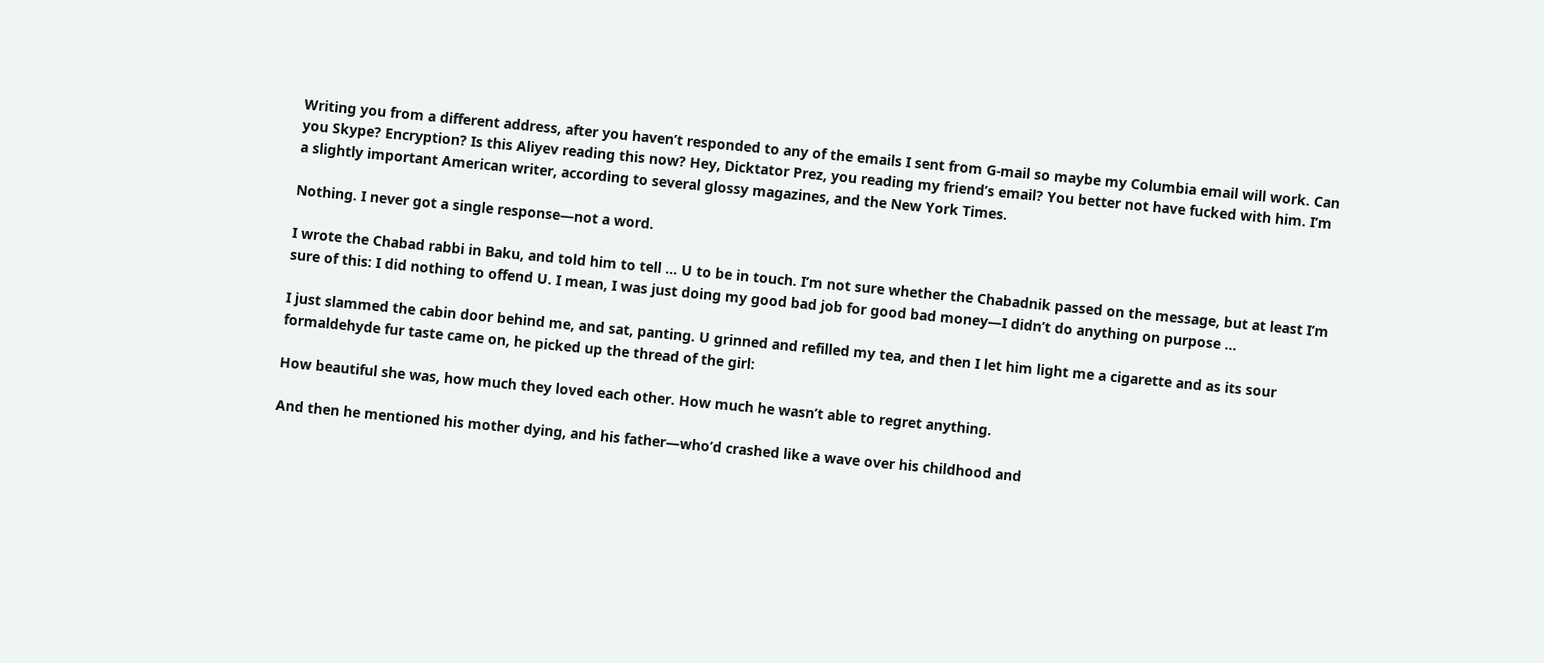Writing you from a different address, after you haven’t responded to any of the emails I sent from G-mail so maybe my Columbia email will work. Can you Skype? Encryption? Is this Aliyev reading this now? Hey, Dicktator Prez, you reading my friend’s email? You better not have fucked with him. I’m a slightly important American writer, according to several glossy magazines, and the New York Times.

Nothing. I never got a single response—not a word.

I wrote the Chabad rabbi in Baku, and told him to tell … U to be in touch. I’m not sure whether the Chabadnik passed on the message, but at least I’m sure of this: I did nothing to offend U. I mean, I was just doing my good bad job for good bad money—I didn’t do anything on purpose …

I just slammed the cabin door behind me, and sat, panting. U grinned and refilled my tea, and then I let him light me a cigarette and as its sour formaldehyde fur taste came on, he picked up the thread of the girl:

How beautiful she was, how much they loved each other. How much he wasn’t able to regret anything.

And then he mentioned his mother dying, and his father—who’d crashed like a wave over his childhood and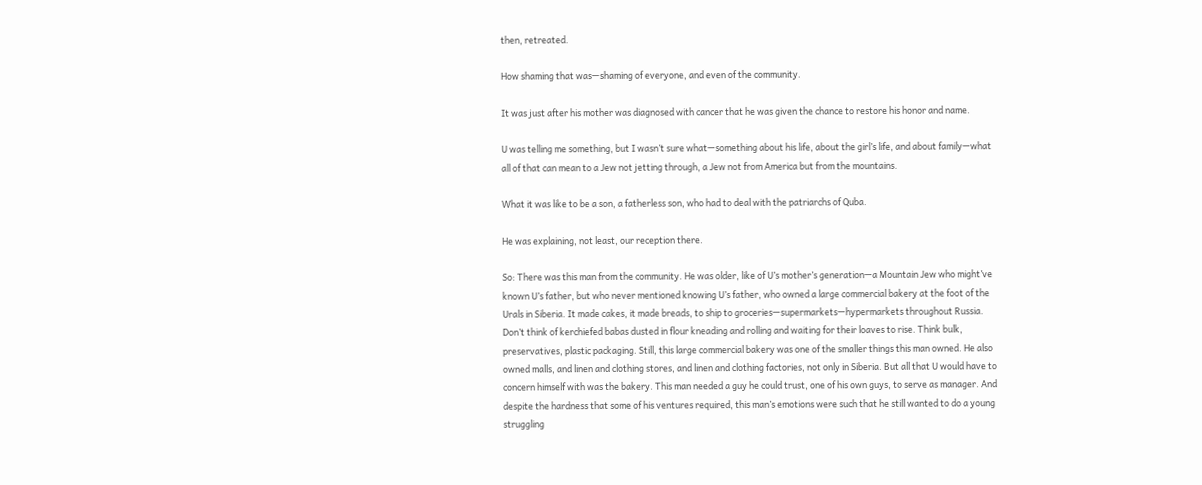then, retreated.

How shaming that was—shaming of everyone, and even of the community.

It was just after his mother was diagnosed with cancer that he was given the chance to restore his honor and name.

U was telling me something, but I wasn’t sure what—something about his life, about the girl’s life, and about family—what all of that can mean to a Jew not jetting through, a Jew not from America but from the mountains.

What it was like to be a son, a fatherless son, who had to deal with the patriarchs of Quba.

He was explaining, not least, our reception there.

So: There was this man from the community. He was older, like of U’s mother’s generation—a Mountain Jew who might’ve known U’s father, but who never mentioned knowing U’s father, who owned a large commercial bakery at the foot of the Urals in Siberia. It made cakes, it made breads, to ship to groceries—supermarkets—hypermarkets throughout Russia. Don’t think of kerchiefed babas dusted in flour kneading and rolling and waiting for their loaves to rise. Think bulk, preservatives, plastic packaging. Still, this large commercial bakery was one of the smaller things this man owned. He also owned malls, and linen and clothing stores, and linen and clothing factories, not only in Siberia. But all that U would have to concern himself with was the bakery. This man needed a guy he could trust, one of his own guys, to serve as manager. And despite the hardness that some of his ventures required, this man’s emotions were such that he still wanted to do a young struggling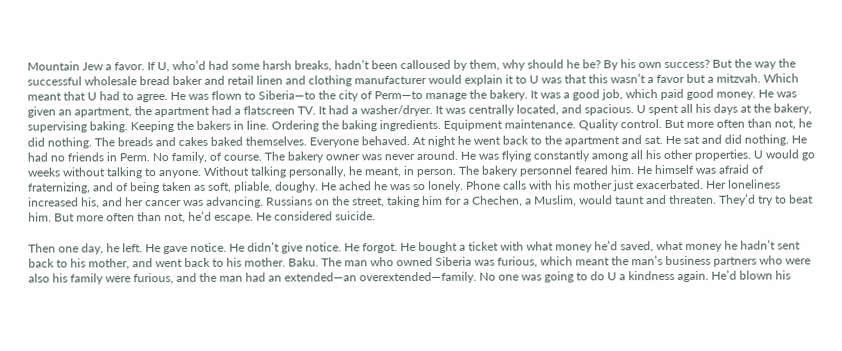Mountain Jew a favor. If U, who’d had some harsh breaks, hadn’t been calloused by them, why should he be? By his own success? But the way the successful wholesale bread baker and retail linen and clothing manufacturer would explain it to U was that this wasn’t a favor but a mitzvah. Which meant that U had to agree. He was flown to Siberia—to the city of Perm—to manage the bakery. It was a good job, which paid good money. He was given an apartment, the apartment had a flatscreen TV. It had a washer/dryer. It was centrally located, and spacious. U spent all his days at the bakery, supervising baking. Keeping the bakers in line. Ordering the baking ingredients. Equipment maintenance. Quality control. But more often than not, he did nothing. The breads and cakes baked themselves. Everyone behaved. At night he went back to the apartment and sat. He sat and did nothing. He had no friends in Perm. No family, of course. The bakery owner was never around. He was flying constantly among all his other properties. U would go weeks without talking to anyone. Without talking personally, he meant, in person. The bakery personnel feared him. He himself was afraid of fraternizing, and of being taken as soft, pliable, doughy. He ached he was so lonely. Phone calls with his mother just exacerbated. Her loneliness increased his, and her cancer was advancing. Russians on the street, taking him for a Chechen, a Muslim, would taunt and threaten. They’d try to beat him. But more often than not, he’d escape. He considered suicide.

Then one day, he left. He gave notice. He didn’t give notice. He forgot. He bought a ticket with what money he’d saved, what money he hadn’t sent back to his mother, and went back to his mother. Baku. The man who owned Siberia was furious, which meant the man’s business partners who were also his family were furious, and the man had an extended—an overextended—family. No one was going to do U a kindness again. He’d blown his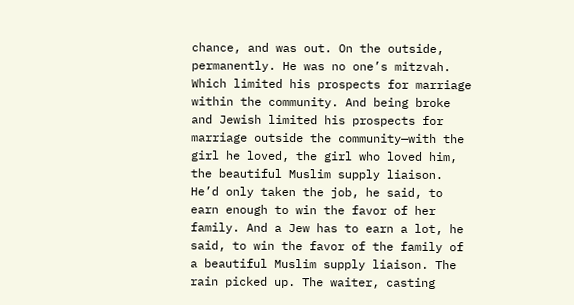chance, and was out. On the outside, permanently. He was no one’s mitzvah. Which limited his prospects for marriage within the community. And being broke and Jewish limited his prospects for marriage outside the community—with the girl he loved, the girl who loved him, the beautiful Muslim supply liaison. He’d only taken the job, he said, to earn enough to win the favor of her family. And a Jew has to earn a lot, he said, to win the favor of the family of a beautiful Muslim supply liaison. The rain picked up. The waiter, casting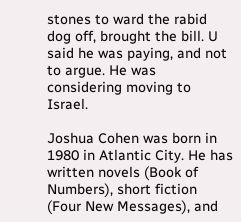stones to ward the rabid dog off, brought the bill. U said he was paying, and not to argue. He was considering moving to Israel.

Joshua Cohen was born in 1980 in Atlantic City. He has written novels (Book of Numbers), short fiction (Four New Messages), and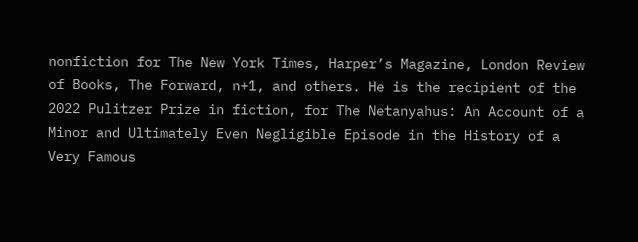nonfiction for The New York Times, Harper’s Magazine, London Review of Books, The Forward, n+1, and others. He is the recipient of the 2022 Pulitzer Prize in fiction, for The Netanyahus: An Account of a Minor and Ultimately Even Negligible Episode in the History of a Very Famous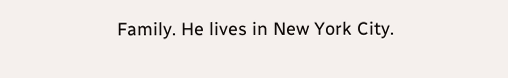Family. He lives in New York City.